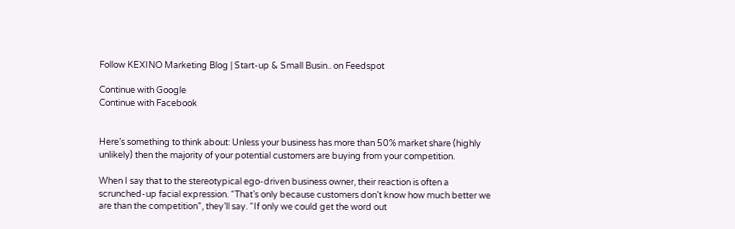Follow KEXINO Marketing Blog | Start-up & Small Busin.. on Feedspot

Continue with Google
Continue with Facebook


Here’s something to think about: Unless your business has more than 50% market share (highly unlikely) then the majority of your potential customers are buying from your competition.

When I say that to the stereotypical ego-driven business owner, their reaction is often a scrunched-up facial expression. “That’s only because customers don’t know how much better we are than the competition”, they’ll say. “If only we could get the word out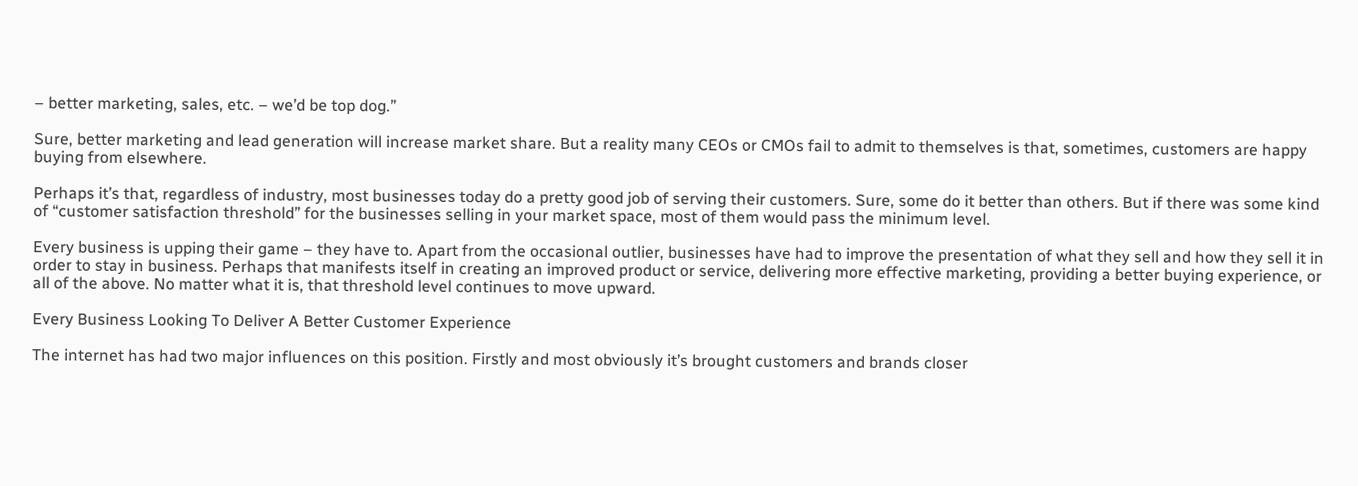– better marketing, sales, etc. – we’d be top dog.”

Sure, better marketing and lead generation will increase market share. But a reality many CEOs or CMOs fail to admit to themselves is that, sometimes, customers are happy buying from elsewhere.

Perhaps it’s that, regardless of industry, most businesses today do a pretty good job of serving their customers. Sure, some do it better than others. But if there was some kind of “customer satisfaction threshold” for the businesses selling in your market space, most of them would pass the minimum level.

Every business is upping their game – they have to. Apart from the occasional outlier, businesses have had to improve the presentation of what they sell and how they sell it in order to stay in business. Perhaps that manifests itself in creating an improved product or service, delivering more effective marketing, providing a better buying experience, or all of the above. No matter what it is, that threshold level continues to move upward.

Every Business Looking To Deliver A Better Customer Experience

The internet has had two major influences on this position. Firstly and most obviously it’s brought customers and brands closer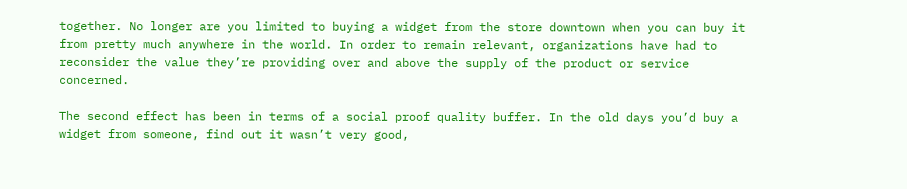together. No longer are you limited to buying a widget from the store downtown when you can buy it from pretty much anywhere in the world. In order to remain relevant, organizations have had to reconsider the value they’re providing over and above the supply of the product or service concerned.

The second effect has been in terms of a social proof quality buffer. In the old days you’d buy a widget from someone, find out it wasn’t very good,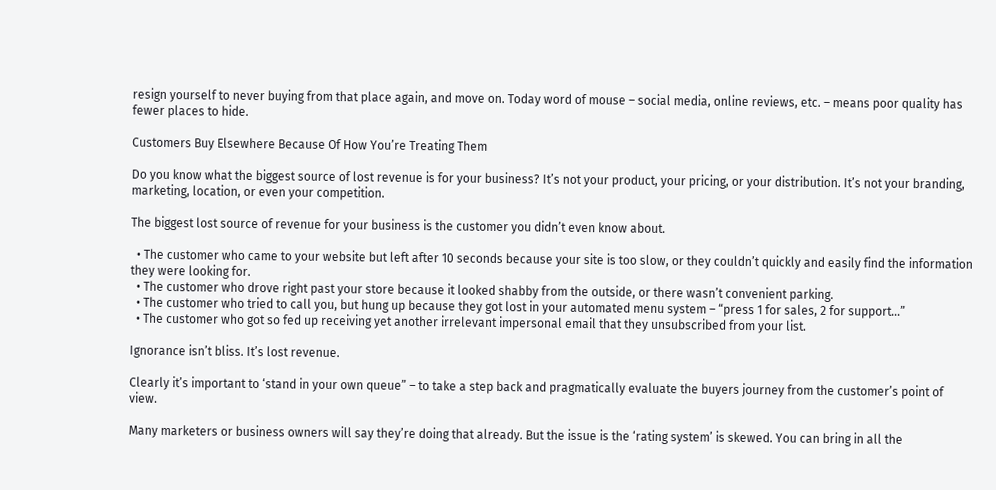resign yourself to never buying from that place again, and move on. Today word of mouse – social media, online reviews, etc. – means poor quality has fewer places to hide.

Customers Buy Elsewhere Because Of How You’re Treating Them

Do you know what the biggest source of lost revenue is for your business? It’s not your product, your pricing, or your distribution. It’s not your branding, marketing, location, or even your competition.

The biggest lost source of revenue for your business is the customer you didn’t even know about.

  • The customer who came to your website but left after 10 seconds because your site is too slow, or they couldn’t quickly and easily find the information they were looking for.
  • The customer who drove right past your store because it looked shabby from the outside, or there wasn’t convenient parking.
  • The customer who tried to call you, but hung up because they got lost in your automated menu system – “press 1 for sales, 2 for support…”
  • The customer who got so fed up receiving yet another irrelevant impersonal email that they unsubscribed from your list.

Ignorance isn’t bliss. It’s lost revenue.

Clearly it’s important to ‘stand in your own queue” – to take a step back and pragmatically evaluate the buyers journey from the customer’s point of view.

Many marketers or business owners will say they’re doing that already. But the issue is the ‘rating system’ is skewed. You can bring in all the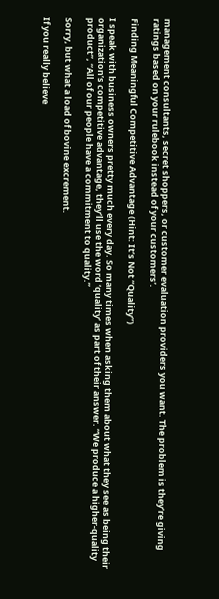management consultants, secret shoppers, or customer evaluation providers you want. The problem is they’re giving ratings based on your rulebook instead of your customers’.

Finding Meaningful Competitive Advantage (Hint: It’s Not “Quality”)

I speak with business owners pretty much every day. So many times when asking them about what they see as being their organization’s competitive advantage, they’ll use the word ‘quality’ as part of their answer. “We produce a higher-quality product”, “All of our people have a commitment to quality.”

Sorry, but what a load of bovine excrement.

If you really believe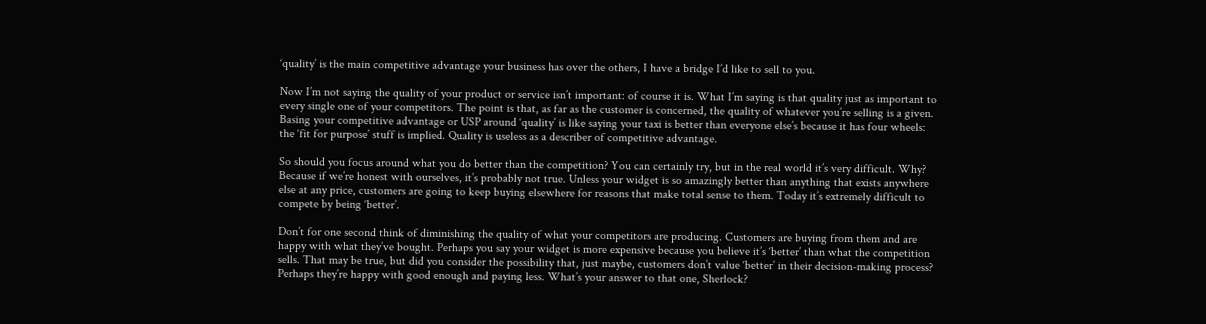‘quality’ is the main competitive advantage your business has over the others, I have a bridge I’d like to sell to you.

Now I’m not saying the quality of your product or service isn’t important: of course it is. What I’m saying is that quality just as important to every single one of your competitors. The point is that, as far as the customer is concerned, the quality of whatever you’re selling is a given. Basing your competitive advantage or USP around ‘quality’ is like saying your taxi is better than everyone else’s because it has four wheels: the ‘fit for purpose’ stuff is implied. Quality is useless as a describer of competitive advantage.

So should you focus around what you do better than the competition? You can certainly try, but in the real world it’s very difficult. Why? Because if we’re honest with ourselves, it’s probably not true. Unless your widget is so amazingly better than anything that exists anywhere else at any price, customers are going to keep buying elsewhere for reasons that make total sense to them. Today it’s extremely difficult to compete by being ‘better’.

Don’t for one second think of diminishing the quality of what your competitors are producing. Customers are buying from them and are happy with what they’ve bought. Perhaps you say your widget is more expensive because you believe it’s ‘better’ than what the competition sells. That may be true, but did you consider the possibility that, just maybe, customers don’t value ‘better’ in their decision-making process? Perhaps they’re happy with good enough and paying less. What’s your answer to that one, Sherlock?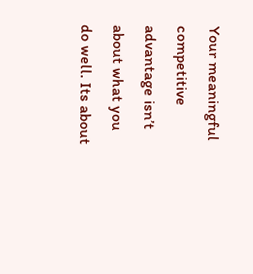Your meaningful competitive advantage isn’t about what you do well. Its about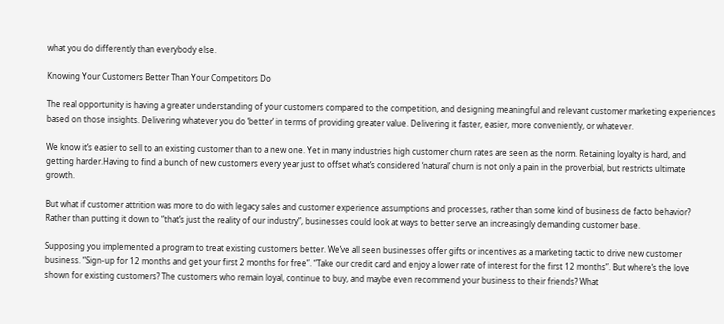what you do differently than everybody else.

Knowing Your Customers Better Than Your Competitors Do

The real opportunity is having a greater understanding of your customers compared to the competition, and designing meaningful and relevant customer marketing experiences based on those insights. Delivering whatever you do ‘better’ in terms of providing greater value. Delivering it faster, easier, more conveniently, or whatever.

We know it’s easier to sell to an existing customer than to a new one. Yet in many industries high customer churn rates are seen as the norm. Retaining loyalty is hard, and getting harder.Having to find a bunch of new customers every year just to offset what’s considered ‘natural’ churn is not only a pain in the proverbial, but restricts ultimate growth.

But what if customer attrition was more to do with legacy sales and customer experience assumptions and processes, rather than some kind of business de facto behavior? Rather than putting it down to “that’s just the reality of our industry”, businesses could look at ways to better serve an increasingly demanding customer base.

Supposing you implemented a program to treat existing customers better. We’ve all seen businesses offer gifts or incentives as a marketing tactic to drive new customer business. “Sign-up for 12 months and get your first 2 months for free”. “Take our credit card and enjoy a lower rate of interest for the first 12 months”. But where’s the love shown for existing customers? The customers who remain loyal, continue to buy, and maybe even recommend your business to their friends? What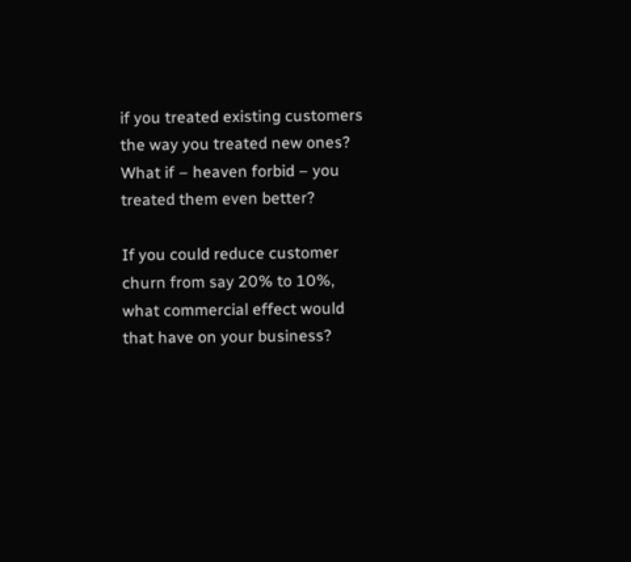if you treated existing customers the way you treated new ones? What if – heaven forbid – you treated them even better?

If you could reduce customer churn from say 20% to 10%, what commercial effect would that have on your business?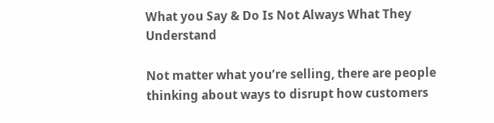What you Say & Do Is Not Always What They Understand

Not matter what you’re selling, there are people thinking about ways to disrupt how customers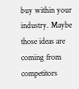buy within your industry. Maybe those ideas are coming from competitors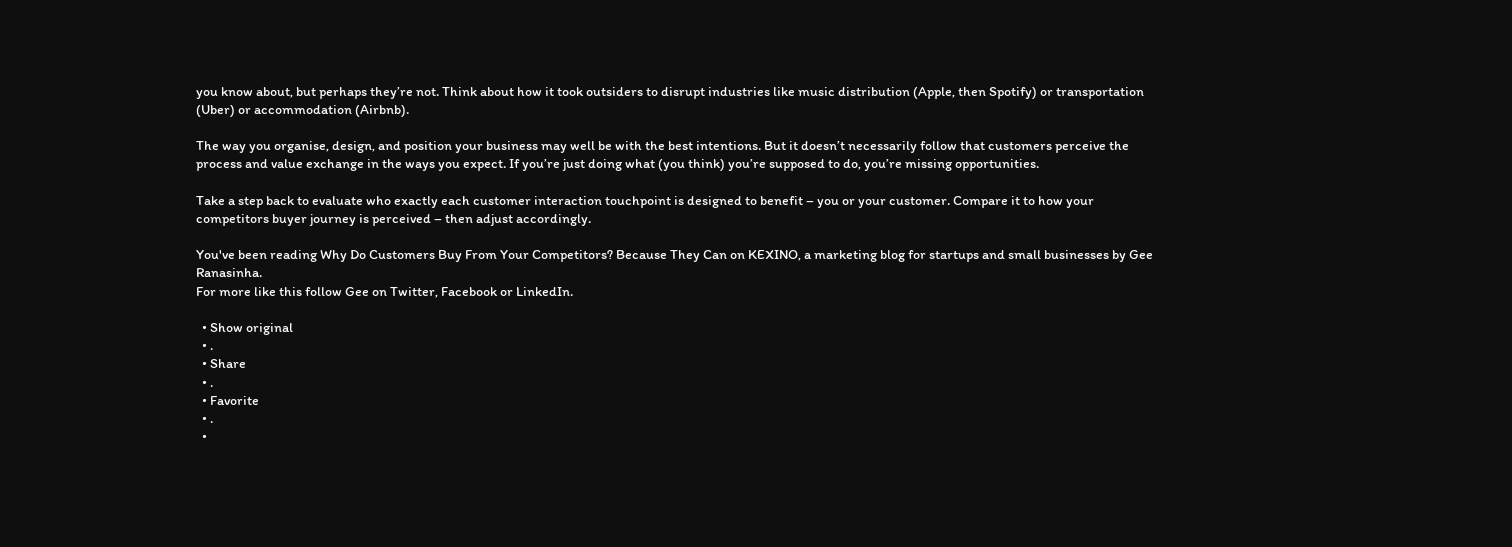you know about, but perhaps they’re not. Think about how it took outsiders to disrupt industries like music distribution (Apple, then Spotify) or transportation (Uber) or accommodation (Airbnb).

The way you organise, design, and position your business may well be with the best intentions. But it doesn’t necessarily follow that customers perceive the process and value exchange in the ways you expect. If you’re just doing what (you think) you’re supposed to do, you’re missing opportunities.

Take a step back to evaluate who exactly each customer interaction touchpoint is designed to benefit – you or your customer. Compare it to how your competitors buyer journey is perceived – then adjust accordingly.

You've been reading Why Do Customers Buy From Your Competitors? Because They Can on KEXINO, a marketing blog for startups and small businesses by Gee Ranasinha.
For more like this follow Gee on Twitter, Facebook or LinkedIn.

  • Show original
  • .
  • Share
  • .
  • Favorite
  • .
  •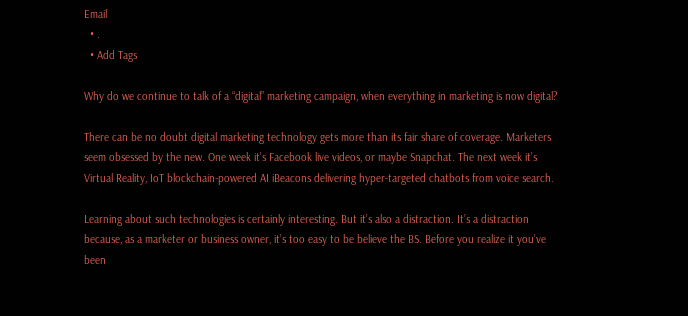Email
  • .
  • Add Tags

Why do we continue to talk of a “digital” marketing campaign, when everything in marketing is now digital?

There can be no doubt digital marketing technology gets more than its fair share of coverage. Marketers seem obsessed by the new. One week it’s Facebook live videos, or maybe Snapchat. The next week it’s Virtual Reality, IoT blockchain-powered AI iBeacons delivering hyper-targeted chatbots from voice search.

Learning about such technologies is certainly interesting. But it’s also a distraction. It’s a distraction because, as a marketer or business owner, it’s too easy to be believe the BS. Before you realize it you’ve been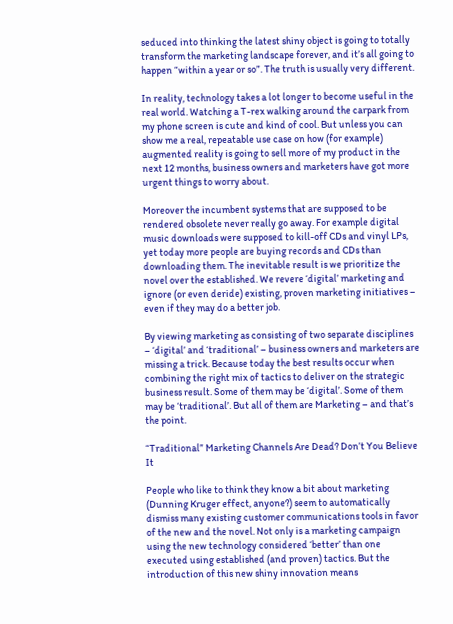seduced into thinking the latest shiny object is going to totally transform the marketing landscape forever, and it’s all going to happen “within a year or so”. The truth is usually very different.

In reality, technology takes a lot longer to become useful in the real world. Watching a T-rex walking around the carpark from my phone screen is cute and kind of cool. But unless you can show me a real, repeatable use case on how (for example) augmented reality is going to sell more of my product in the next 12 months, business owners and marketers have got more urgent things to worry about.

Moreover the incumbent systems that are supposed to be rendered obsolete never really go away. For example digital music downloads were supposed to kill-off CDs and vinyl LPs, yet today more people are buying records and CDs than downloading them. The inevitable result is we prioritize the novel over the established. We revere ‘digital’ marketing and ignore (or even deride) existing, proven marketing initiatives – even if they may do a better job.

By viewing marketing as consisting of two separate disciplines – ‘digital’ and ‘traditional’ – business owners and marketers are missing a trick. Because today the best results occur when combining the right mix of tactics to deliver on the strategic business result. Some of them may be ‘digital’. Some of them may be ‘traditional’. But all of them are Marketing – and that’s the point.

“Traditional” Marketing Channels Are Dead? Don’t You Believe It

People who like to think they know a bit about marketing (Dunning Kruger effect, anyone?) seem to automatically dismiss many existing customer communications tools in favor of the new and the novel. Not only is a marketing campaign using the new technology considered ‘better’ than one executed using established (and proven) tactics. But the introduction of this new shiny innovation means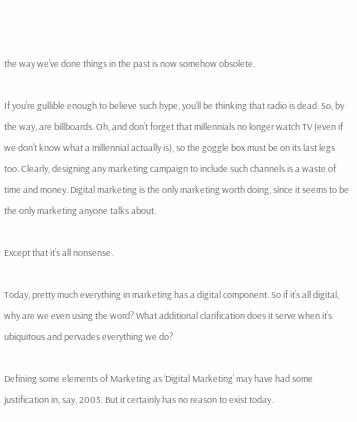the way we’ve done things in the past is now somehow obsolete.

If you’re gullible enough to believe such hype, you’ll be thinking that radio is dead. So, by the way, are billboards. Oh, and don’t forget that millennials no longer watch TV (even if we don’t know what a millennial actually is), so the goggle box must be on its last legs too. Clearly, designing any marketing campaign to include such channels is a waste of time and money. Digital marketing is the only marketing worth doing, since it seems to be the only marketing anyone talks about.

Except that it’s all nonsense.

Today, pretty much everything in marketing has a digital component. So if it’s all digital, why are we even using the word? What additional clarification does it serve when it’s ubiquitous and pervades everything we do?

Defining some elements of Marketing as ‘Digital Marketing’ may have had some justification in, say, 2005. But it certainly has no reason to exist today.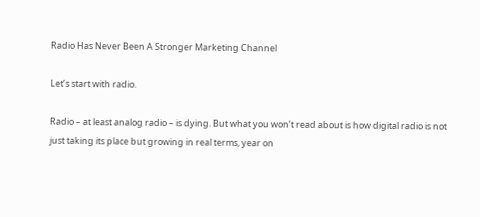Radio Has Never Been A Stronger Marketing Channel

Let’s start with radio.

Radio – at least analog radio – is dying. But what you won’t read about is how digital radio is not just taking its place but growing in real terms, year on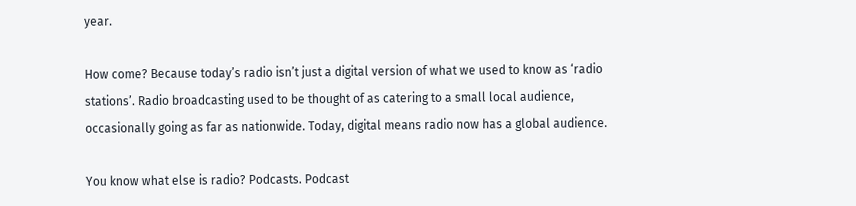year.

How come? Because today’s radio isn’t just a digital version of what we used to know as ‘radio stations’. Radio broadcasting used to be thought of as catering to a small local audience, occasionally going as far as nationwide. Today, digital means radio now has a global audience.

You know what else is radio? Podcasts. Podcast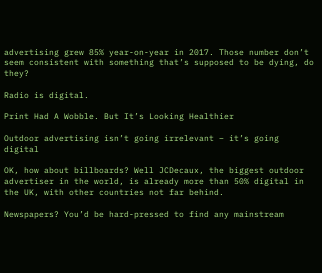advertising grew 85% year-on-year in 2017. Those number don’t seem consistent with something that’s supposed to be dying, do they?

Radio is digital.

Print Had A Wobble. But It’s Looking Healthier

Outdoor advertising isn’t going irrelevant – it’s going digital

OK, how about billboards? Well JCDecaux, the biggest outdoor advertiser in the world, is already more than 50% digital in the UK, with other countries not far behind.

Newspapers? You’d be hard-pressed to find any mainstream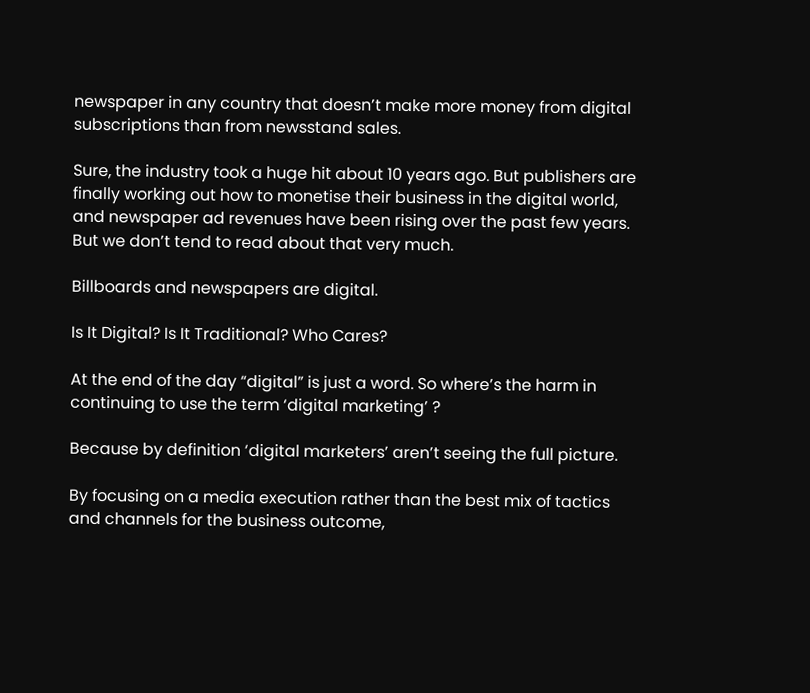newspaper in any country that doesn’t make more money from digital subscriptions than from newsstand sales.

Sure, the industry took a huge hit about 10 years ago. But publishers are finally working out how to monetise their business in the digital world, and newspaper ad revenues have been rising over the past few years. But we don’t tend to read about that very much.

Billboards and newspapers are digital.

Is It Digital? Is It Traditional? Who Cares?

At the end of the day “digital” is just a word. So where’s the harm in continuing to use the term ‘digital marketing’ ?

Because by definition ‘digital marketers’ aren’t seeing the full picture.

By focusing on a media execution rather than the best mix of tactics and channels for the business outcome,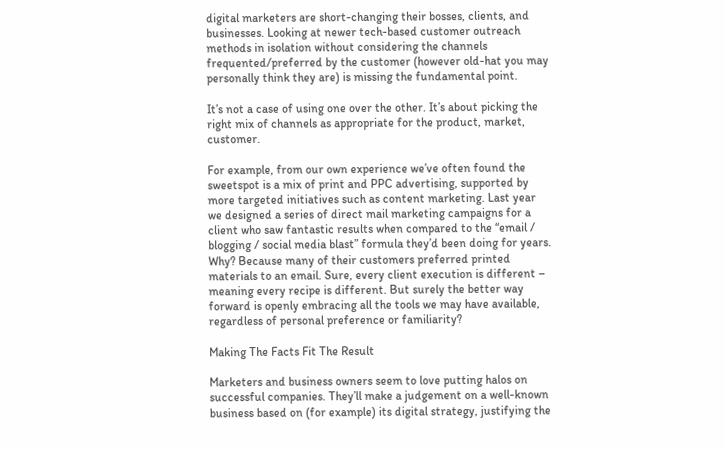digital marketers are short-changing their bosses, clients, and businesses. Looking at newer tech-based customer outreach methods in isolation without considering the channels frequented/preferred by the customer (however old-hat you may personally think they are) is missing the fundamental point.

It’s not a case of using one over the other. It’s about picking the right mix of channels as appropriate for the product, market, customer.

For example, from our own experience we’ve often found the sweetspot is a mix of print and PPC advertising, supported by more targeted initiatives such as content marketing. Last year we designed a series of direct mail marketing campaigns for a client who saw fantastic results when compared to the “email / blogging / social media blast” formula they’d been doing for years. Why? Because many of their customers preferred printed materials to an email. Sure, every client execution is different – meaning every recipe is different. But surely the better way forward is openly embracing all the tools we may have available, regardless of personal preference or familiarity?

Making The Facts Fit The Result

Marketers and business owners seem to love putting halos on successful companies. They’ll make a judgement on a well-known business based on (for example) its digital strategy, justifying the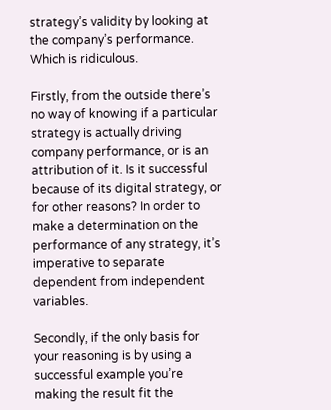strategy’s validity by looking at the company’s performance. Which is ridiculous.

Firstly, from the outside there’s no way of knowing if a particular strategy is actually driving company performance, or is an attribution of it. Is it successful because of its digital strategy, or for other reasons? In order to make a determination on the performance of any strategy, it’s imperative to separate dependent from independent variables.

Secondly, if the only basis for your reasoning is by using a successful example you’re making the result fit the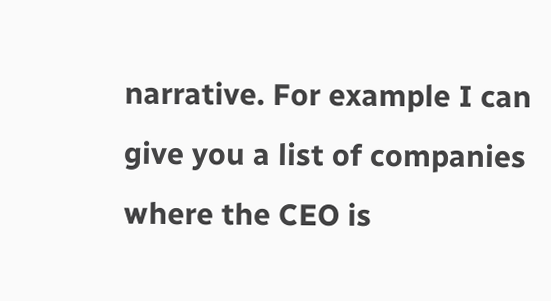narrative. For example I can give you a list of companies where the CEO is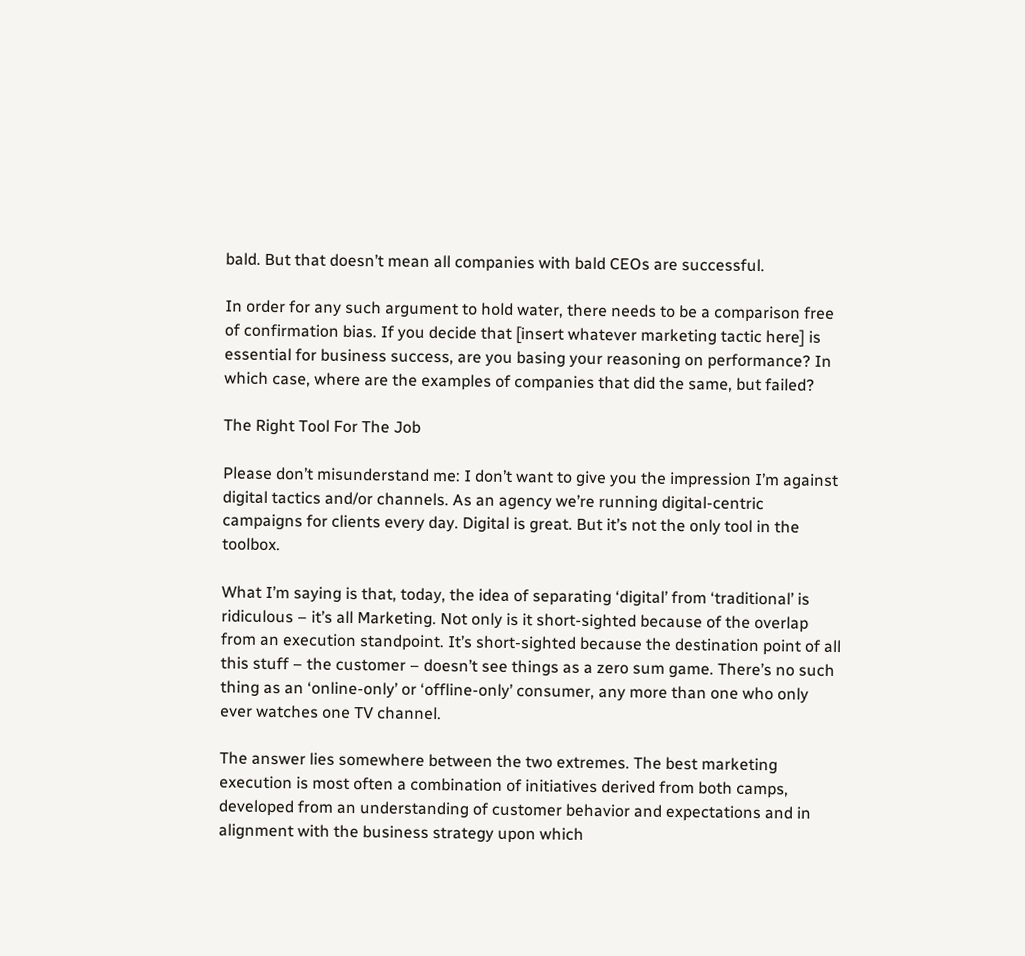bald. But that doesn’t mean all companies with bald CEOs are successful.

In order for any such argument to hold water, there needs to be a comparison free of confirmation bias. If you decide that [insert whatever marketing tactic here] is essential for business success, are you basing your reasoning on performance? In which case, where are the examples of companies that did the same, but failed?

The Right Tool For The Job

Please don’t misunderstand me: I don’t want to give you the impression I’m against digital tactics and/or channels. As an agency we’re running digital-centric campaigns for clients every day. Digital is great. But it’s not the only tool in the toolbox.

What I’m saying is that, today, the idea of separating ‘digital’ from ‘traditional’ is ridiculous – it’s all Marketing. Not only is it short-sighted because of the overlap from an execution standpoint. It’s short-sighted because the destination point of all this stuff – the customer – doesn’t see things as a zero sum game. There’s no such thing as an ‘online-only’ or ‘offline-only’ consumer, any more than one who only ever watches one TV channel.

The answer lies somewhere between the two extremes. The best marketing execution is most often a combination of initiatives derived from both camps, developed from an understanding of customer behavior and expectations and in alignment with the business strategy upon which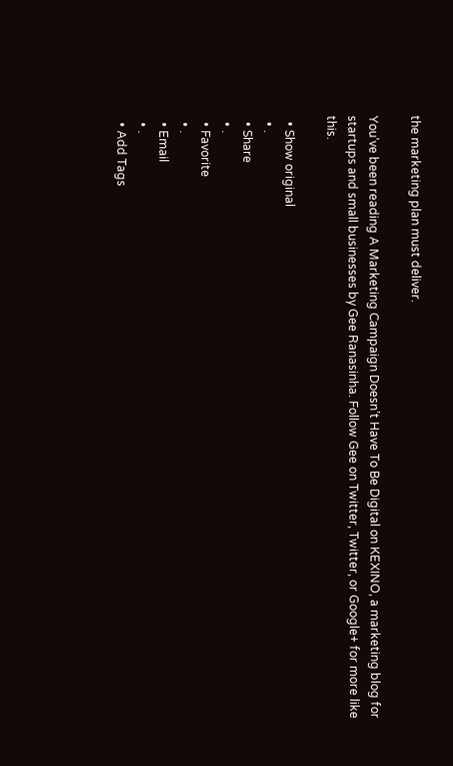the marketing plan must deliver.

You've been reading A Marketing Campaign Doesn’t Have To Be Digital on KEXINO, a marketing blog for startups and small businesses by Gee Ranasinha. Follow Gee on Twitter, Twitter, or Google+ for more like this.

  • Show original
  • .
  • Share
  • .
  • Favorite
  • .
  • Email
  • .
  • Add Tags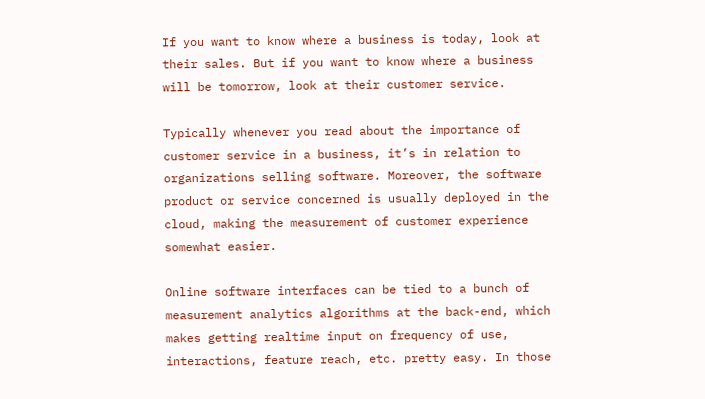If you want to know where a business is today, look at their sales. But if you want to know where a business will be tomorrow, look at their customer service.

Typically whenever you read about the importance of customer service in a business, it’s in relation to organizations selling software. Moreover, the software product or service concerned is usually deployed in the cloud, making the measurement of customer experience somewhat easier.

Online software interfaces can be tied to a bunch of measurement analytics algorithms at the back-end, which makes getting realtime input on frequency of use, interactions, feature reach, etc. pretty easy. In those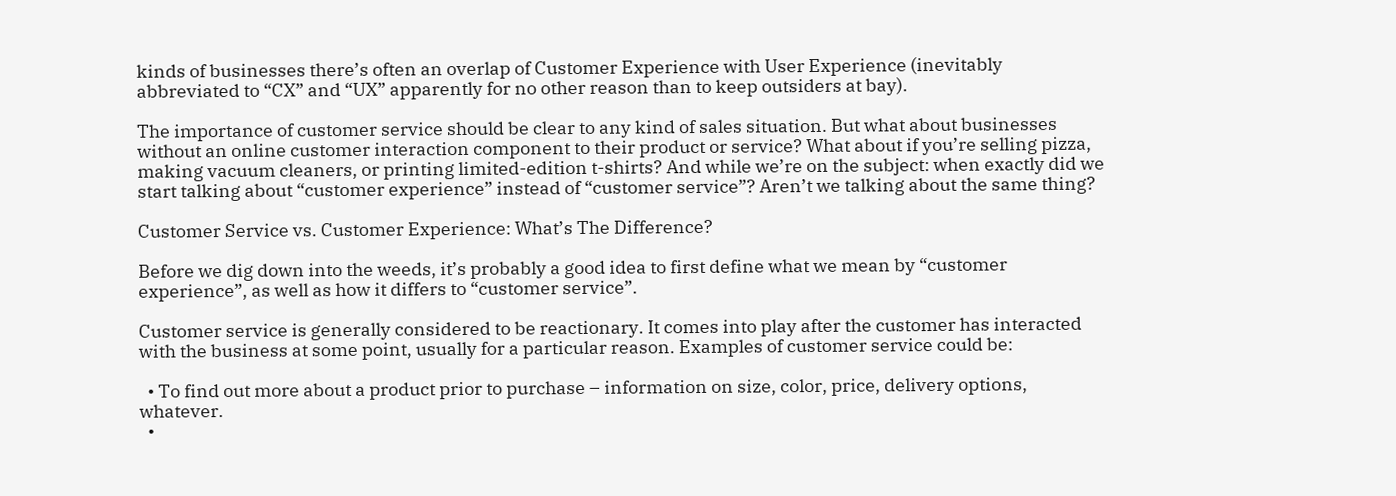kinds of businesses there’s often an overlap of Customer Experience with User Experience (inevitably abbreviated to “CX” and “UX” apparently for no other reason than to keep outsiders at bay).

The importance of customer service should be clear to any kind of sales situation. But what about businesses without an online customer interaction component to their product or service? What about if you’re selling pizza, making vacuum cleaners, or printing limited-edition t-shirts? And while we’re on the subject: when exactly did we start talking about “customer experience” instead of “customer service”? Aren’t we talking about the same thing?

Customer Service vs. Customer Experience: What’s The Difference?

Before we dig down into the weeds, it’s probably a good idea to first define what we mean by “customer experience”, as well as how it differs to “customer service”.

Customer service is generally considered to be reactionary. It comes into play after the customer has interacted with the business at some point, usually for a particular reason. Examples of customer service could be:

  • To find out more about a product prior to purchase – information on size, color, price, delivery options, whatever.
  •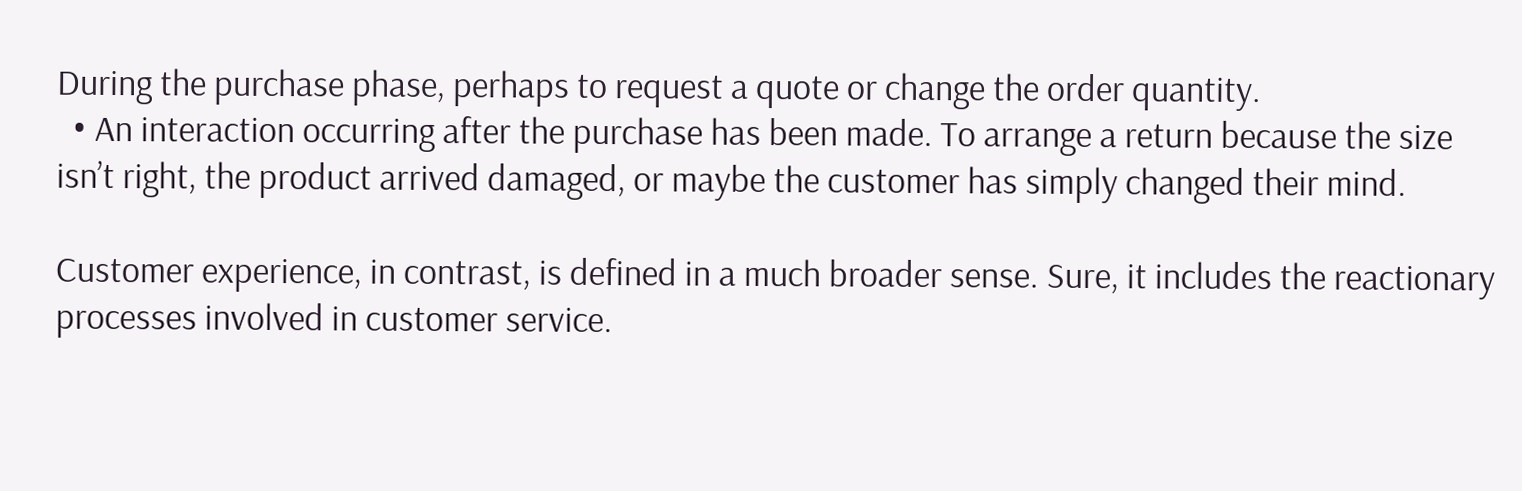During the purchase phase, perhaps to request a quote or change the order quantity.
  • An interaction occurring after the purchase has been made. To arrange a return because the size isn’t right, the product arrived damaged, or maybe the customer has simply changed their mind.

Customer experience, in contrast, is defined in a much broader sense. Sure, it includes the reactionary processes involved in customer service.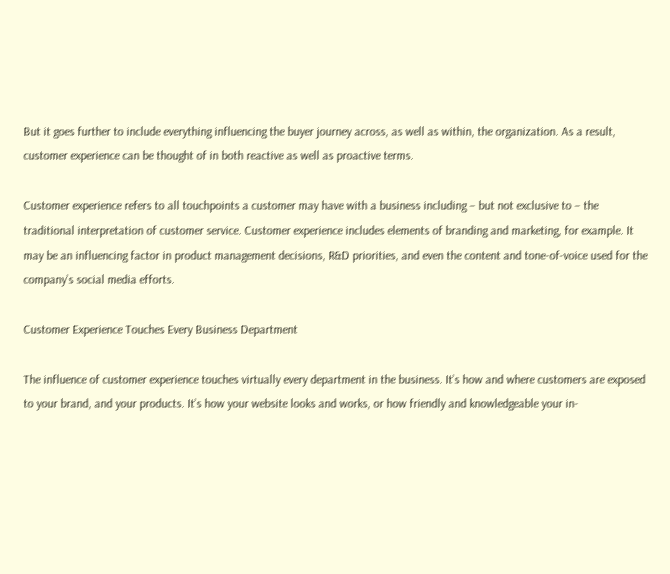But it goes further to include everything influencing the buyer journey across, as well as within, the organization. As a result, customer experience can be thought of in both reactive as well as proactive terms.

Customer experience refers to all touchpoints a customer may have with a business including – but not exclusive to – the traditional interpretation of customer service. Customer experience includes elements of branding and marketing, for example. It may be an influencing factor in product management decisions, R&D priorities, and even the content and tone-of-voice used for the company’s social media efforts.

Customer Experience Touches Every Business Department

The influence of customer experience touches virtually every department in the business. It’s how and where customers are exposed to your brand, and your products. It’s how your website looks and works, or how friendly and knowledgeable your in-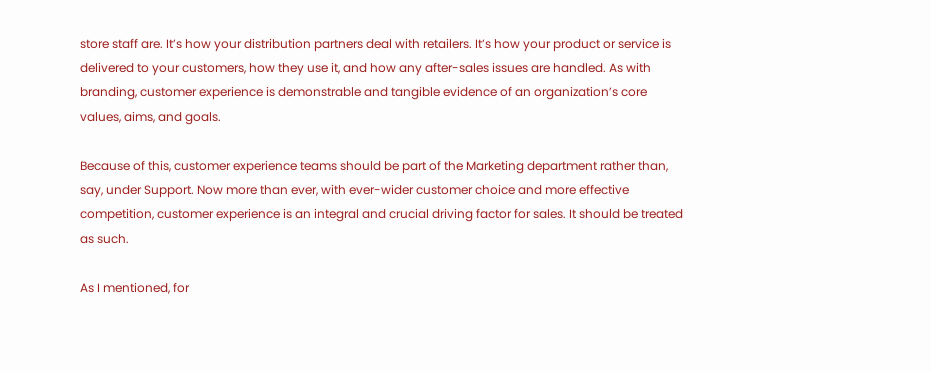store staff are. It’s how your distribution partners deal with retailers. It’s how your product or service is delivered to your customers, how they use it, and how any after-sales issues are handled. As with branding, customer experience is demonstrable and tangible evidence of an organization’s core values, aims, and goals.

Because of this, customer experience teams should be part of the Marketing department rather than, say, under Support. Now more than ever, with ever-wider customer choice and more effective competition, customer experience is an integral and crucial driving factor for sales. It should be treated as such.

As I mentioned, for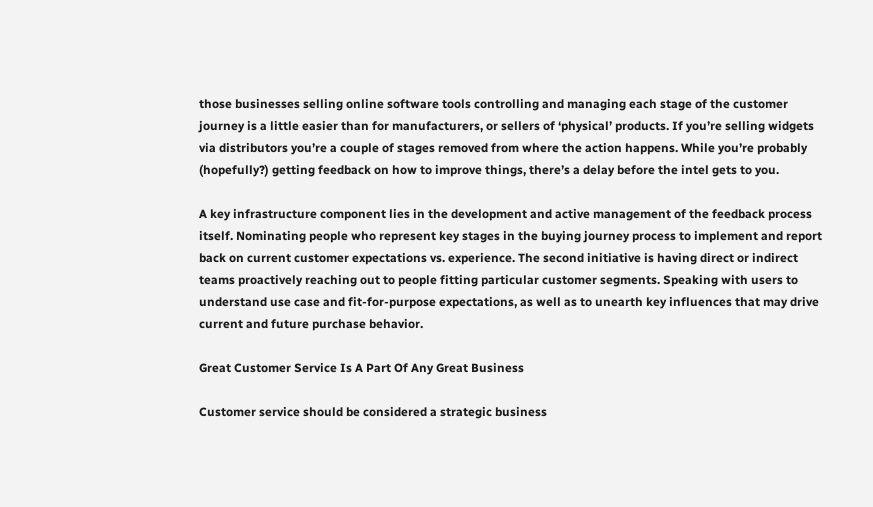those businesses selling online software tools controlling and managing each stage of the customer journey is a little easier than for manufacturers, or sellers of ‘physical’ products. If you’re selling widgets via distributors you’re a couple of stages removed from where the action happens. While you’re probably (hopefully?) getting feedback on how to improve things, there’s a delay before the intel gets to you.

A key infrastructure component lies in the development and active management of the feedback process itself. Nominating people who represent key stages in the buying journey process to implement and report back on current customer expectations vs. experience. The second initiative is having direct or indirect teams proactively reaching out to people fitting particular customer segments. Speaking with users to understand use case and fit-for-purpose expectations, as well as to unearth key influences that may drive current and future purchase behavior.

Great Customer Service Is A Part Of Any Great Business

Customer service should be considered a strategic business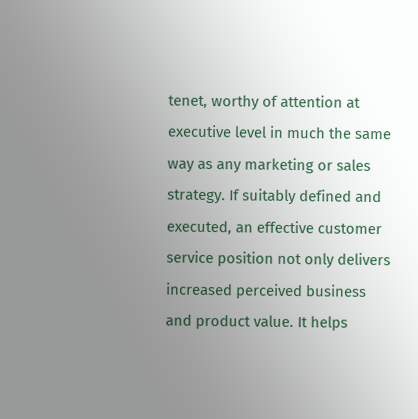tenet, worthy of attention at executive level in much the same way as any marketing or sales strategy. If suitably defined and executed, an effective customer service position not only delivers increased perceived business and product value. It helps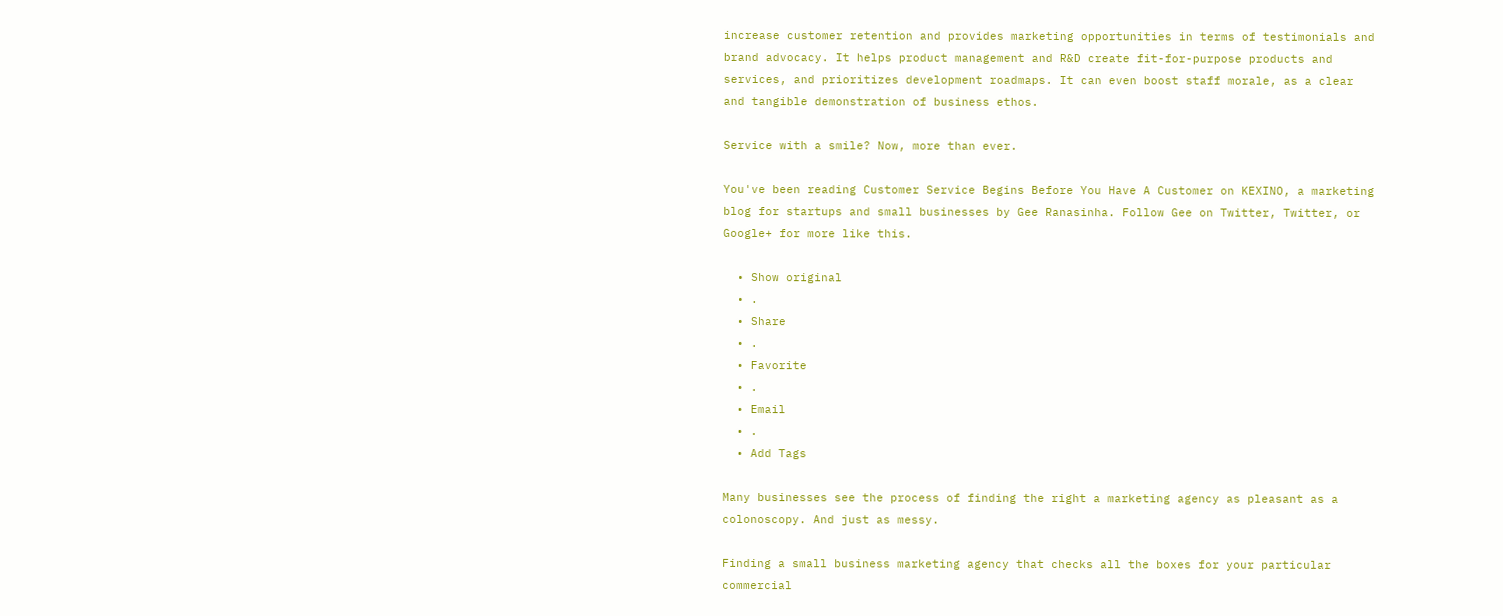increase customer retention and provides marketing opportunities in terms of testimonials and brand advocacy. It helps product management and R&D create fit-for-purpose products and services, and prioritizes development roadmaps. It can even boost staff morale, as a clear and tangible demonstration of business ethos.

Service with a smile? Now, more than ever.

You've been reading Customer Service Begins Before You Have A Customer on KEXINO, a marketing blog for startups and small businesses by Gee Ranasinha. Follow Gee on Twitter, Twitter, or Google+ for more like this.

  • Show original
  • .
  • Share
  • .
  • Favorite
  • .
  • Email
  • .
  • Add Tags

Many businesses see the process of finding the right a marketing agency as pleasant as a colonoscopy. And just as messy.

Finding a small business marketing agency that checks all the boxes for your particular commercial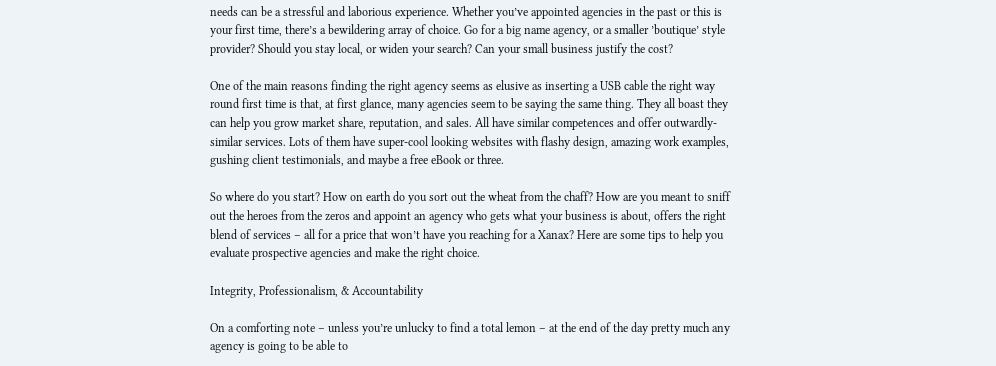needs can be a stressful and laborious experience. Whether you’ve appointed agencies in the past or this is your first time, there’s a bewildering array of choice. Go for a big name agency, or a smaller ’boutique’ style provider? Should you stay local, or widen your search? Can your small business justify the cost?

One of the main reasons finding the right agency seems as elusive as inserting a USB cable the right way round first time is that, at first glance, many agencies seem to be saying the same thing. They all boast they can help you grow market share, reputation, and sales. All have similar competences and offer outwardly-similar services. Lots of them have super-cool looking websites with flashy design, amazing work examples, gushing client testimonials, and maybe a free eBook or three.

So where do you start? How on earth do you sort out the wheat from the chaff? How are you meant to sniff out the heroes from the zeros and appoint an agency who gets what your business is about, offers the right blend of services – all for a price that won’t have you reaching for a Xanax? Here are some tips to help you evaluate prospective agencies and make the right choice.

Integrity, Professionalism, & Accountability

On a comforting note – unless you’re unlucky to find a total lemon – at the end of the day pretty much any agency is going to be able to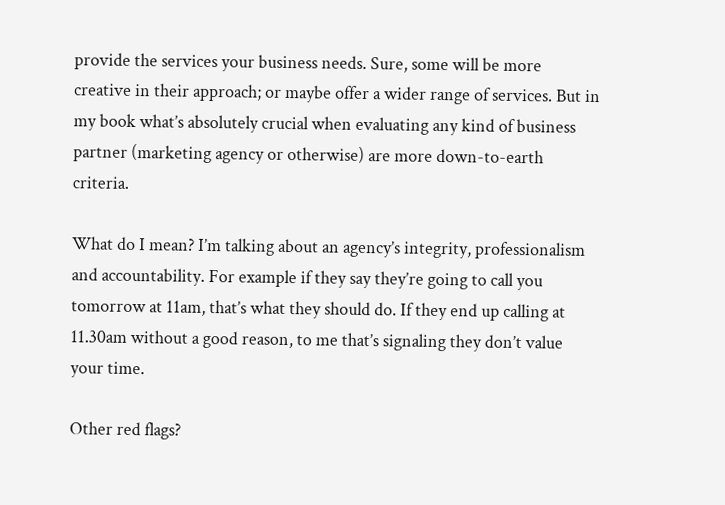provide the services your business needs. Sure, some will be more creative in their approach; or maybe offer a wider range of services. But in my book what’s absolutely crucial when evaluating any kind of business partner (marketing agency or otherwise) are more down-to-earth criteria.

What do I mean? I’m talking about an agency’s integrity, professionalism and accountability. For example if they say they’re going to call you tomorrow at 11am, that’s what they should do. If they end up calling at 11.30am without a good reason, to me that’s signaling they don’t value your time.

Other red flags?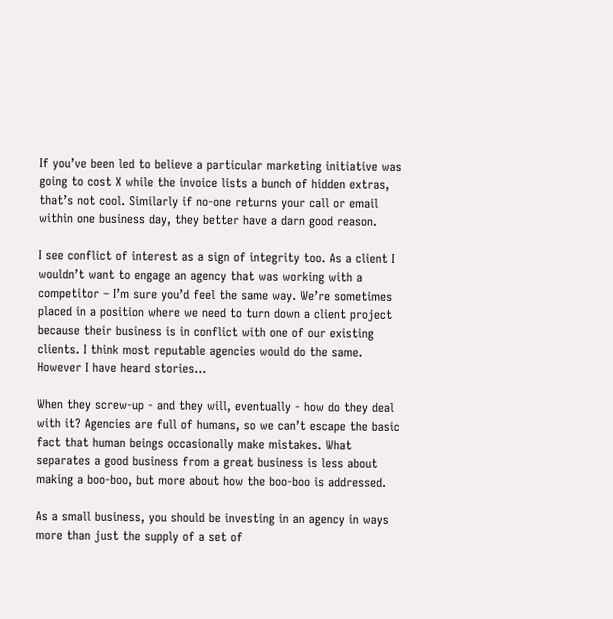If you’ve been led to believe a particular marketing initiative was going to cost X while the invoice lists a bunch of hidden extras, that’s not cool. Similarly if no-one returns your call or email within one business day, they better have a darn good reason.

I see conflict of interest as a sign of integrity too. As a client I wouldn’t want to engage an agency that was working with a competitor – I’m sure you’d feel the same way. We’re sometimes placed in a position where we need to turn down a client project because their business is in conflict with one of our existing clients. I think most reputable agencies would do the same. However I have heard stories…

When they screw-up - and they will, eventually - how do they deal with it? Agencies are full of humans, so we can’t escape the basic fact that human beings occasionally make mistakes. What separates a good business from a great business is less about making a boo-boo, but more about how the boo-boo is addressed.

As a small business, you should be investing in an agency in ways more than just the supply of a set of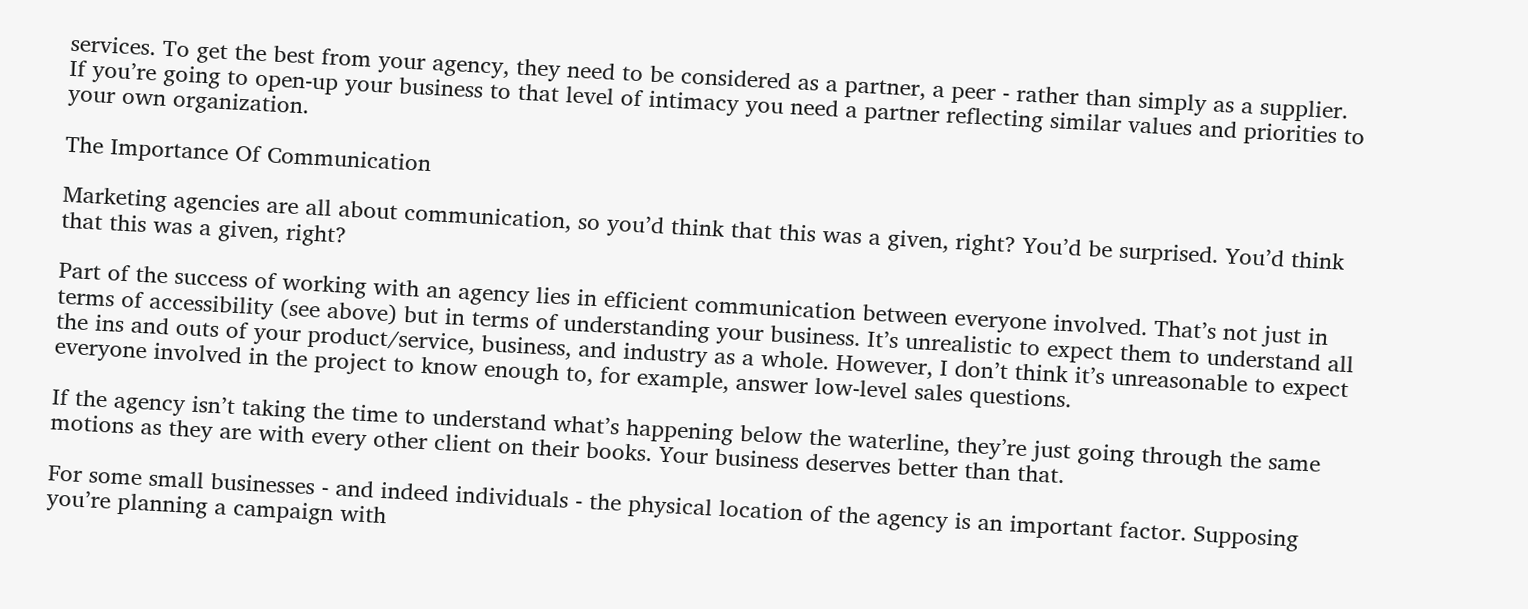services. To get the best from your agency, they need to be considered as a partner, a peer - rather than simply as a supplier. If you’re going to open-up your business to that level of intimacy you need a partner reflecting similar values and priorities to your own organization.

The Importance Of Communication

Marketing agencies are all about communication, so you’d think that this was a given, right? You’d be surprised. You’d think that this was a given, right?

Part of the success of working with an agency lies in efficient communication between everyone involved. That’s not just in terms of accessibility (see above) but in terms of understanding your business. It’s unrealistic to expect them to understand all the ins and outs of your product/service, business, and industry as a whole. However, I don’t think it’s unreasonable to expect everyone involved in the project to know enough to, for example, answer low-level sales questions.

If the agency isn’t taking the time to understand what’s happening below the waterline, they’re just going through the same motions as they are with every other client on their books. Your business deserves better than that.

For some small businesses - and indeed individuals - the physical location of the agency is an important factor. Supposing you’re planning a campaign with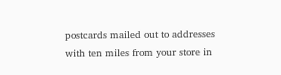postcards mailed out to addresses with ten miles from your store in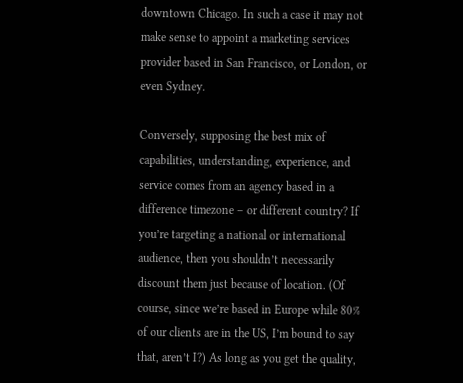downtown Chicago. In such a case it may not make sense to appoint a marketing services provider based in San Francisco, or London, or even Sydney.

Conversely, supposing the best mix of capabilities, understanding, experience, and service comes from an agency based in a difference timezone – or different country? If you’re targeting a national or international audience, then you shouldn’t necessarily discount them just because of location. (Of course, since we’re based in Europe while 80% of our clients are in the US, I’m bound to say that, aren’t I?) As long as you get the quality,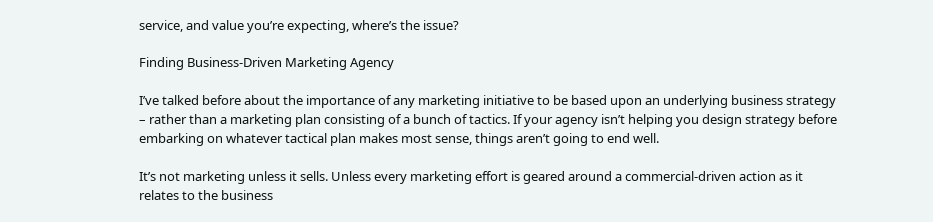service, and value you’re expecting, where’s the issue?

Finding Business-Driven Marketing Agency

I’ve talked before about the importance of any marketing initiative to be based upon an underlying business strategy – rather than a marketing plan consisting of a bunch of tactics. If your agency isn’t helping you design strategy before embarking on whatever tactical plan makes most sense, things aren’t going to end well.

It’s not marketing unless it sells. Unless every marketing effort is geared around a commercial-driven action as it relates to the business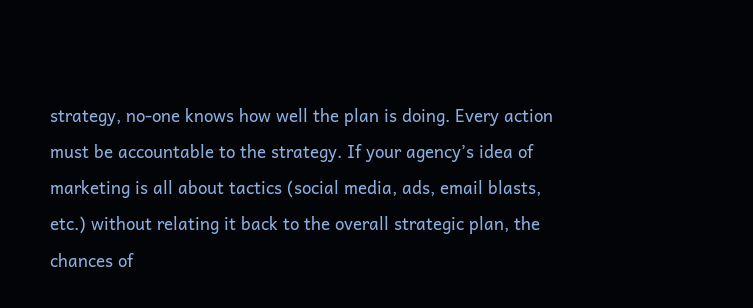strategy, no-one knows how well the plan is doing. Every action must be accountable to the strategy. If your agency’s idea of marketing is all about tactics (social media, ads, email blasts, etc.) without relating it back to the overall strategic plan, the chances of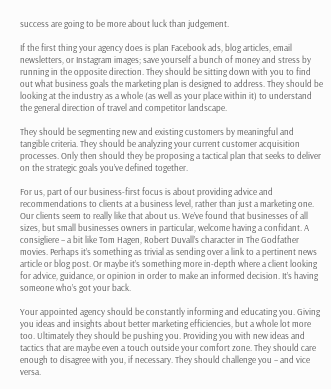success are going to be more about luck than judgement.

If the first thing your agency does is plan Facebook ads, blog articles, email newsletters, or Instagram images; save yourself a bunch of money and stress by running in the opposite direction. They should be sitting down with you to find out what business goals the marketing plan is designed to address. They should be looking at the industry as a whole (as well as your place within it) to understand the general direction of travel and competitor landscape.

They should be segmenting new and existing customers by meaningful and tangible criteria. They should be analyzing your current customer acquisition processes. Only then should they be proposing a tactical plan that seeks to deliver on the strategic goals you’ve defined together.

For us, part of our business-first focus is about providing advice and recommendations to clients at a business level, rather than just a marketing one. Our clients seem to really like that about us. We’ve found that businesses of all sizes, but small businesses owners in particular, welcome having a confidant. A consigliere – a bit like Tom Hagen, Robert Duvall’s character in The Godfather movies. Perhaps it’s something as trivial as sending over a link to a pertinent news article or blog post. Or maybe it’s something more in-depth where a client looking for advice, guidance, or opinion in order to make an informed decision. It’s having someone who’s got your back.

Your appointed agency should be constantly informing and educating you. Giving you ideas and insights about better marketing efficiencies, but a whole lot more too. Ultimately they should be pushing you. Providing you with new ideas and tactics that are maybe even a touch outside your comfort zone. They should care enough to disagree with you, if necessary. They should challenge you – and vice versa.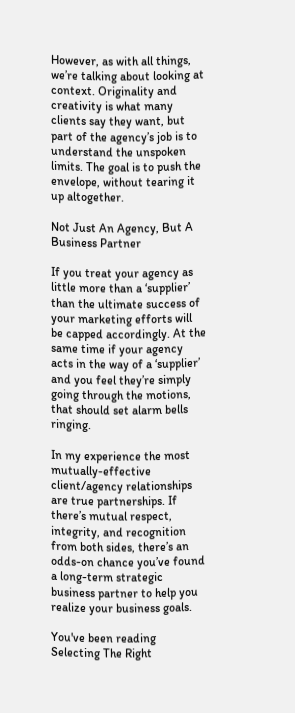However, as with all things, we’re talking about looking at context. Originality and creativity is what many clients say they want, but part of the agency’s job is to understand the unspoken limits. The goal is to push the envelope, without tearing it up altogether.

Not Just An Agency, But A Business Partner

If you treat your agency as little more than a ‘supplier’ than the ultimate success of your marketing efforts will be capped accordingly. At the same time if your agency acts in the way of a ‘supplier’ and you feel they’re simply going through the motions, that should set alarm bells ringing.

In my experience the most mutually-effective client/agency relationships are true partnerships. If there’s mutual respect, integrity, and recognition from both sides, there’s an odds-on chance you’ve found a long-term strategic business partner to help you realize your business goals.

You've been reading Selecting The Right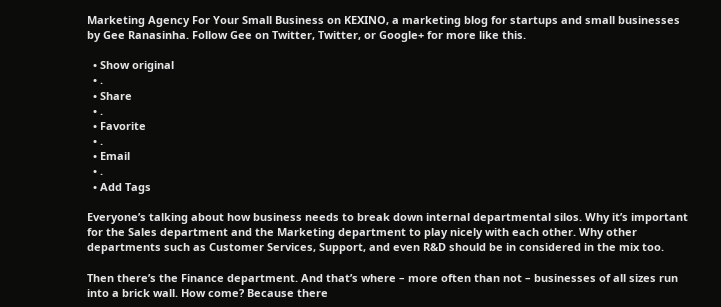Marketing Agency For Your Small Business on KEXINO, a marketing blog for startups and small businesses by Gee Ranasinha. Follow Gee on Twitter, Twitter, or Google+ for more like this.

  • Show original
  • .
  • Share
  • .
  • Favorite
  • .
  • Email
  • .
  • Add Tags

Everyone’s talking about how business needs to break down internal departmental silos. Why it’s important for the Sales department and the Marketing department to play nicely with each other. Why other departments such as Customer Services, Support, and even R&D should be in considered in the mix too.

Then there’s the Finance department. And that’s where – more often than not – businesses of all sizes run into a brick wall. How come? Because there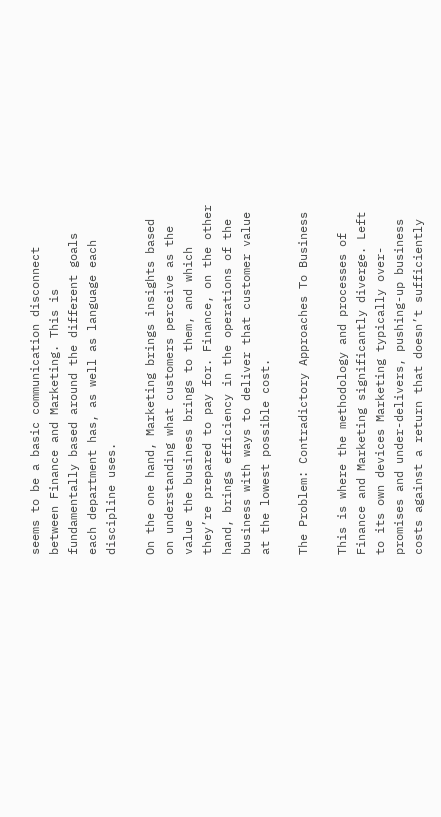seems to be a basic communication disconnect between Finance and Marketing. This is fundamentally based around the different goals each department has, as well as language each discipline uses.

On the one hand, Marketing brings insights based on understanding what customers perceive as the value the business brings to them, and which they’re prepared to pay for. Finance, on the other hand, brings efficiency in the operations of the business with ways to deliver that customer value at the lowest possible cost.

The Problem: Contradictory Approaches To Business

This is where the methodology and processes of Finance and Marketing significantly diverge. Left to its own devices Marketing typically over-promises and under-delivers, pushing-up business costs against a return that doesn’t sufficiently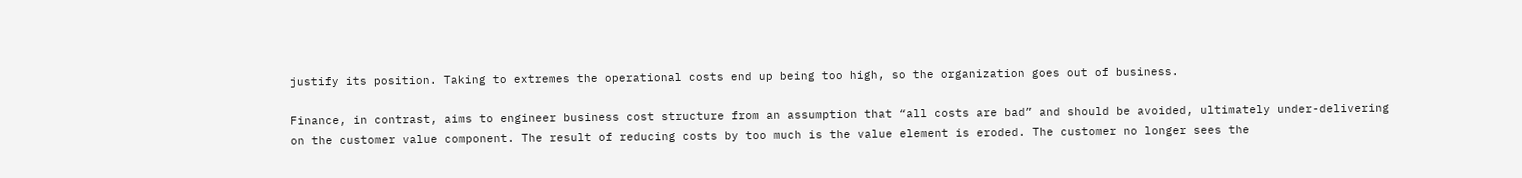justify its position. Taking to extremes the operational costs end up being too high, so the organization goes out of business.

Finance, in contrast, aims to engineer business cost structure from an assumption that “all costs are bad” and should be avoided, ultimately under-delivering on the customer value component. The result of reducing costs by too much is the value element is eroded. The customer no longer sees the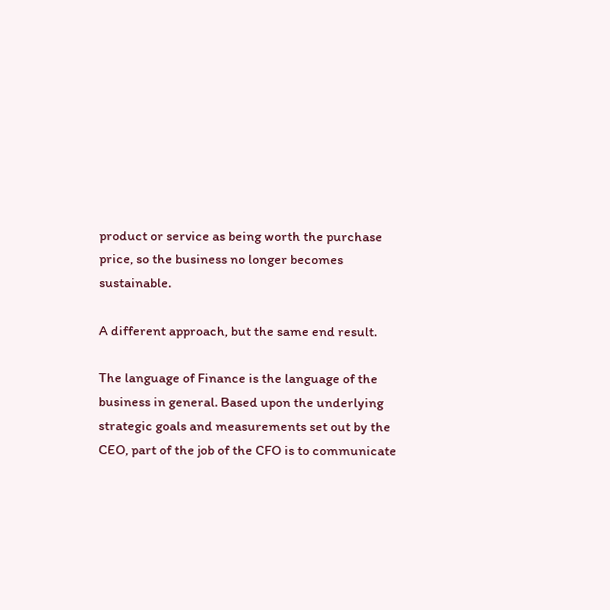product or service as being worth the purchase price, so the business no longer becomes sustainable.

A different approach, but the same end result.

The language of Finance is the language of the business in general. Based upon the underlying strategic goals and measurements set out by the CEO, part of the job of the CFO is to communicate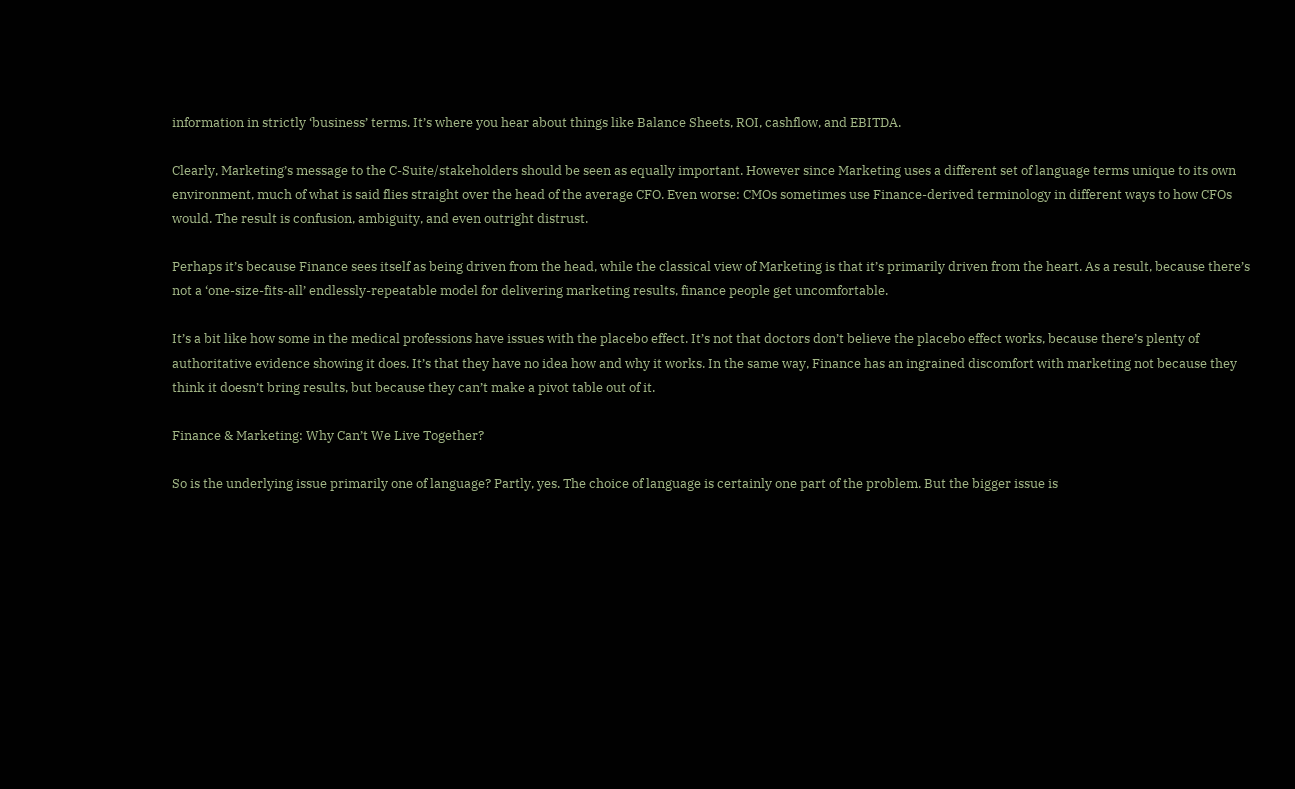information in strictly ‘business’ terms. It’s where you hear about things like Balance Sheets, ROI, cashflow, and EBITDA.

Clearly, Marketing’s message to the C-Suite/stakeholders should be seen as equally important. However since Marketing uses a different set of language terms unique to its own environment, much of what is said flies straight over the head of the average CFO. Even worse: CMOs sometimes use Finance-derived terminology in different ways to how CFOs would. The result is confusion, ambiguity, and even outright distrust.

Perhaps it’s because Finance sees itself as being driven from the head, while the classical view of Marketing is that it’s primarily driven from the heart. As a result, because there’s not a ‘one-size-fits-all’ endlessly-repeatable model for delivering marketing results, finance people get uncomfortable.

It’s a bit like how some in the medical professions have issues with the placebo effect. It’s not that doctors don’t believe the placebo effect works, because there’s plenty of authoritative evidence showing it does. It’s that they have no idea how and why it works. In the same way, Finance has an ingrained discomfort with marketing not because they think it doesn’t bring results, but because they can’t make a pivot table out of it.

Finance & Marketing: Why Can’t We Live Together?

So is the underlying issue primarily one of language? Partly, yes. The choice of language is certainly one part of the problem. But the bigger issue is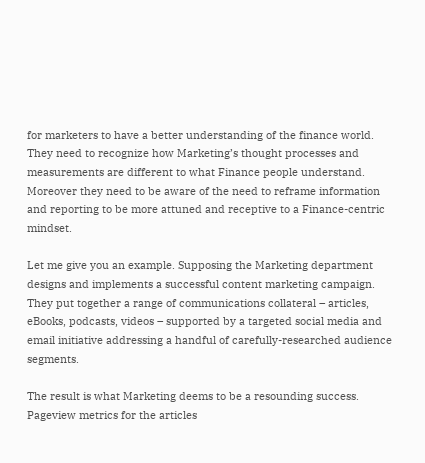for marketers to have a better understanding of the finance world. They need to recognize how Marketing’s thought processes and measurements are different to what Finance people understand. Moreover they need to be aware of the need to reframe information and reporting to be more attuned and receptive to a Finance-centric mindset.

Let me give you an example. Supposing the Marketing department designs and implements a successful content marketing campaign. They put together a range of communications collateral – articles, eBooks, podcasts, videos – supported by a targeted social media and email initiative addressing a handful of carefully-researched audience segments.

The result is what Marketing deems to be a resounding success. Pageview metrics for the articles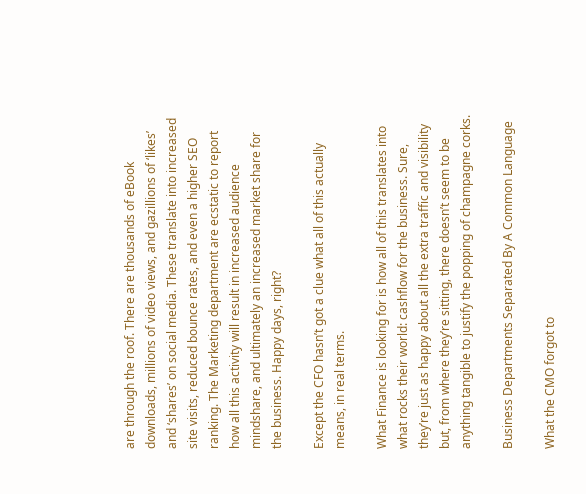are through the roof. There are thousands of eBook downloads, millions of video views, and gazillions of ‘likes’ and ‘shares’ on social media. These translate into increased site visits, reduced bounce rates, and even a higher SEO ranking. The Marketing department are ecstatic to report how all this activity will result in increased audience mindshare, and ultimately an increased market share for the business. Happy days, right?

Except the CFO hasn’t got a clue what all of this actually means, in real terms.

What Finance is looking for is how all of this translates into what rocks their world: cashflow for the business. Sure, they’re just as happy about all the extra traffic and visibility but, from where they’re sitting, there doesn’t seem to be anything tangible to justify the popping of champagne corks.

Business Departments Separated By A Common Language

What the CMO forgot to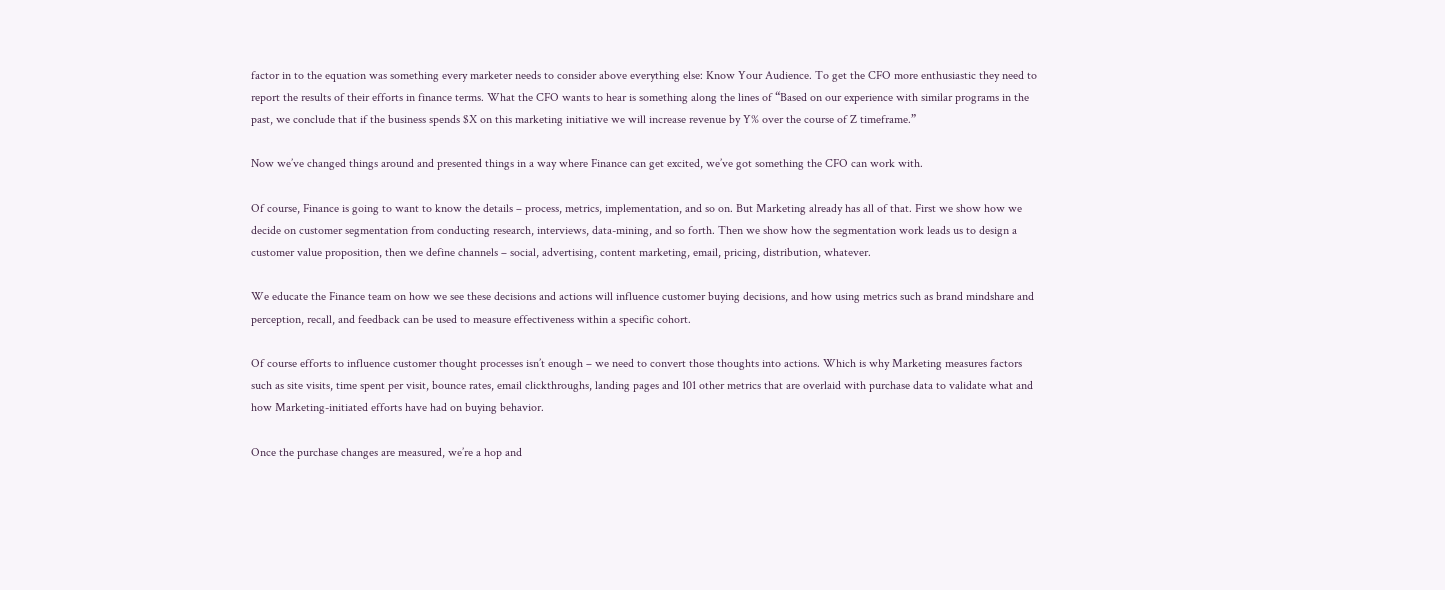factor in to the equation was something every marketer needs to consider above everything else: Know Your Audience. To get the CFO more enthusiastic they need to report the results of their efforts in finance terms. What the CFO wants to hear is something along the lines of “Based on our experience with similar programs in the past, we conclude that if the business spends $X on this marketing initiative we will increase revenue by Y% over the course of Z timeframe.”

Now we’ve changed things around and presented things in a way where Finance can get excited, we’ve got something the CFO can work with.

Of course, Finance is going to want to know the details – process, metrics, implementation, and so on. But Marketing already has all of that. First we show how we decide on customer segmentation from conducting research, interviews, data-mining, and so forth. Then we show how the segmentation work leads us to design a customer value proposition, then we define channels – social, advertising, content marketing, email, pricing, distribution, whatever.

We educate the Finance team on how we see these decisions and actions will influence customer buying decisions, and how using metrics such as brand mindshare and perception, recall, and feedback can be used to measure effectiveness within a specific cohort.

Of course efforts to influence customer thought processes isn’t enough – we need to convert those thoughts into actions. Which is why Marketing measures factors such as site visits, time spent per visit, bounce rates, email clickthroughs, landing pages and 101 other metrics that are overlaid with purchase data to validate what and how Marketing-initiated efforts have had on buying behavior.

Once the purchase changes are measured, we’re a hop and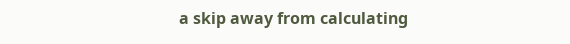a skip away from calculating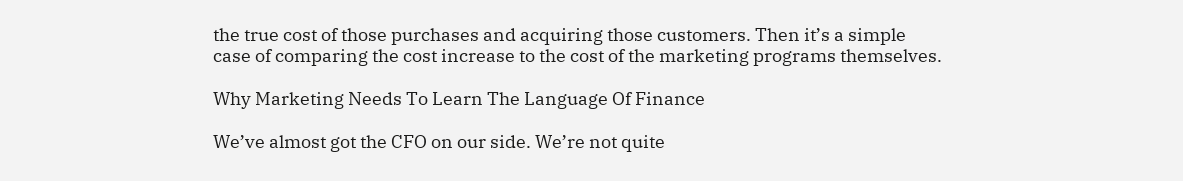the true cost of those purchases and acquiring those customers. Then it’s a simple case of comparing the cost increase to the cost of the marketing programs themselves.

Why Marketing Needs To Learn The Language Of Finance

We’ve almost got the CFO on our side. We’re not quite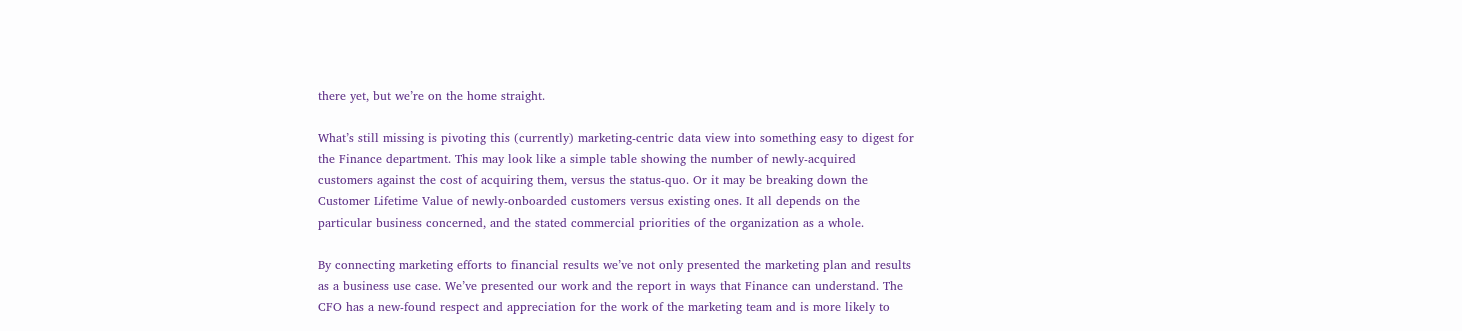there yet, but we’re on the home straight.

What’s still missing is pivoting this (currently) marketing-centric data view into something easy to digest for the Finance department. This may look like a simple table showing the number of newly-acquired customers against the cost of acquiring them, versus the status-quo. Or it may be breaking down the Customer Lifetime Value of newly-onboarded customers versus existing ones. It all depends on the particular business concerned, and the stated commercial priorities of the organization as a whole.

By connecting marketing efforts to financial results we’ve not only presented the marketing plan and results as a business use case. We’ve presented our work and the report in ways that Finance can understand. The CFO has a new-found respect and appreciation for the work of the marketing team and is more likely to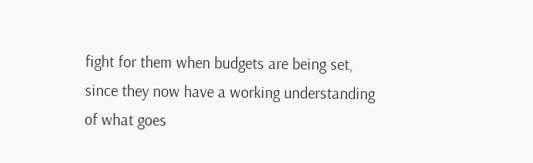fight for them when budgets are being set, since they now have a working understanding of what goes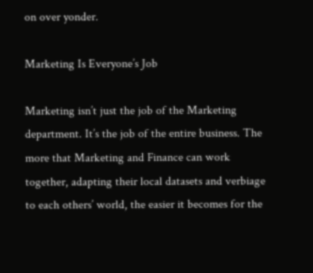on over yonder.

Marketing Is Everyone’s Job

Marketing isn’t just the job of the Marketing department. It’s the job of the entire business. The more that Marketing and Finance can work together, adapting their local datasets and verbiage to each others’ world, the easier it becomes for the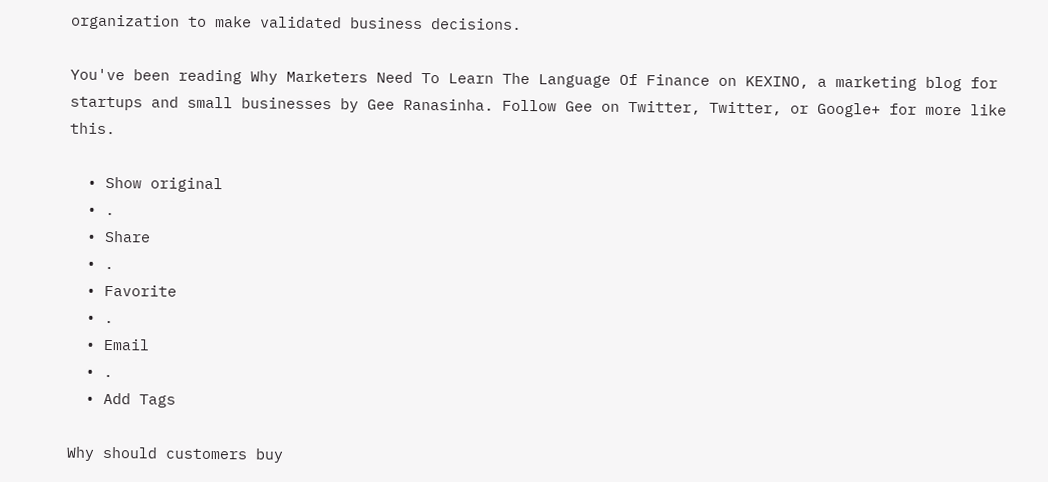organization to make validated business decisions.

You've been reading Why Marketers Need To Learn The Language Of Finance on KEXINO, a marketing blog for startups and small businesses by Gee Ranasinha. Follow Gee on Twitter, Twitter, or Google+ for more like this.

  • Show original
  • .
  • Share
  • .
  • Favorite
  • .
  • Email
  • .
  • Add Tags

Why should customers buy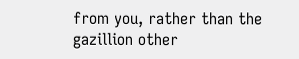from you, rather than the gazillion other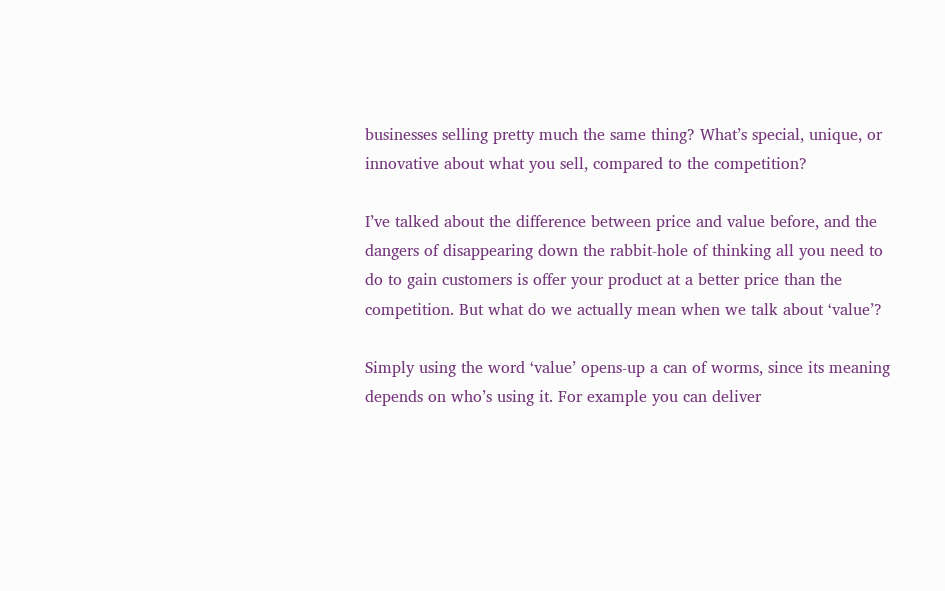businesses selling pretty much the same thing? What’s special, unique, or innovative about what you sell, compared to the competition?

I’ve talked about the difference between price and value before, and the dangers of disappearing down the rabbit-hole of thinking all you need to do to gain customers is offer your product at a better price than the competition. But what do we actually mean when we talk about ‘value’?

Simply using the word ‘value’ opens-up a can of worms, since its meaning depends on who’s using it. For example you can deliver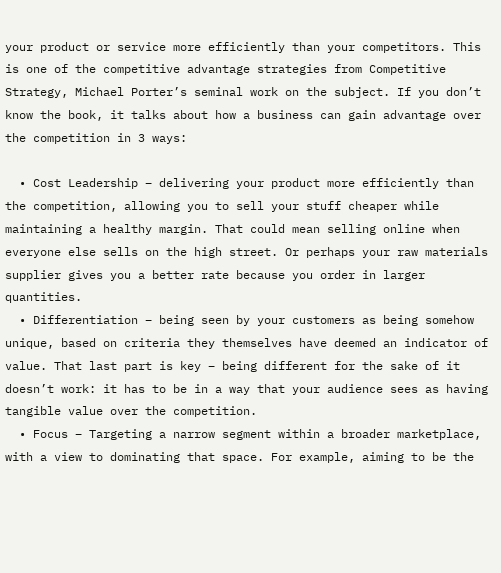your product or service more efficiently than your competitors. This is one of the competitive advantage strategies from Competitive Strategy, Michael Porter’s seminal work on the subject. If you don’t know the book, it talks about how a business can gain advantage over the competition in 3 ways:

  • Cost Leadership – delivering your product more efficiently than the competition, allowing you to sell your stuff cheaper while maintaining a healthy margin. That could mean selling online when everyone else sells on the high street. Or perhaps your raw materials supplier gives you a better rate because you order in larger quantities.
  • Differentiation – being seen by your customers as being somehow unique, based on criteria they themselves have deemed an indicator of value. That last part is key – being different for the sake of it doesn’t work: it has to be in a way that your audience sees as having tangible value over the competition.
  • Focus – Targeting a narrow segment within a broader marketplace, with a view to dominating that space. For example, aiming to be the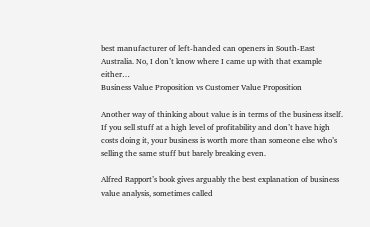best manufacturer of left-handed can openers in South-East Australia. No, I don’t know where I came up with that example either…
Business Value Proposition vs Customer Value Proposition

Another way of thinking about value is in terms of the business itself. If you sell stuff at a high level of profitability and don’t have high costs doing it, your business is worth more than someone else who’s selling the same stuff but barely breaking even.

Alfred Rapport’s book gives arguably the best explanation of business value analysis, sometimes called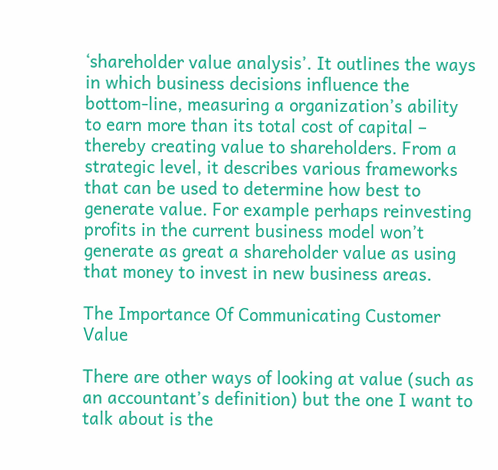‘shareholder value analysis’. It outlines the ways in which business decisions influence the bottom-line, measuring a organization’s ability to earn more than its total cost of capital – thereby creating value to shareholders. From a strategic level, it describes various frameworks that can be used to determine how best to generate value. For example perhaps reinvesting profits in the current business model won’t generate as great a shareholder value as using that money to invest in new business areas.

The Importance Of Communicating Customer Value

There are other ways of looking at value (such as an accountant’s definition) but the one I want to talk about is the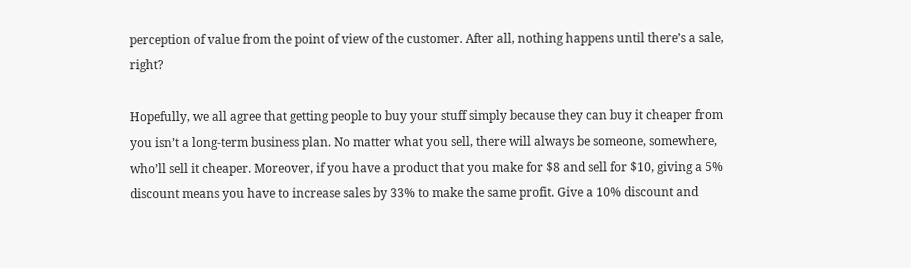perception of value from the point of view of the customer. After all, nothing happens until there’s a sale, right?

Hopefully, we all agree that getting people to buy your stuff simply because they can buy it cheaper from you isn’t a long-term business plan. No matter what you sell, there will always be someone, somewhere, who’ll sell it cheaper. Moreover, if you have a product that you make for $8 and sell for $10, giving a 5% discount means you have to increase sales by 33% to make the same profit. Give a 10% discount and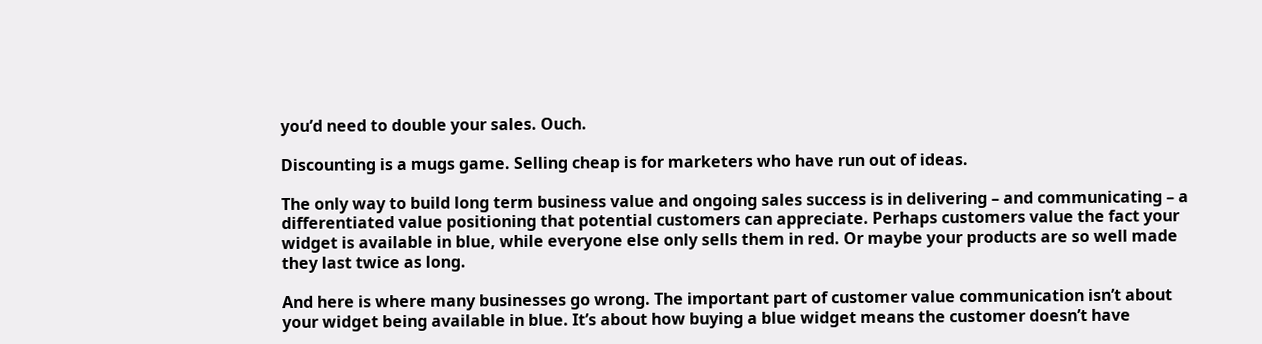you’d need to double your sales. Ouch.

Discounting is a mugs game. Selling cheap is for marketers who have run out of ideas.

The only way to build long term business value and ongoing sales success is in delivering – and communicating – a differentiated value positioning that potential customers can appreciate. Perhaps customers value the fact your widget is available in blue, while everyone else only sells them in red. Or maybe your products are so well made they last twice as long.

And here is where many businesses go wrong. The important part of customer value communication isn’t about your widget being available in blue. It’s about how buying a blue widget means the customer doesn’t have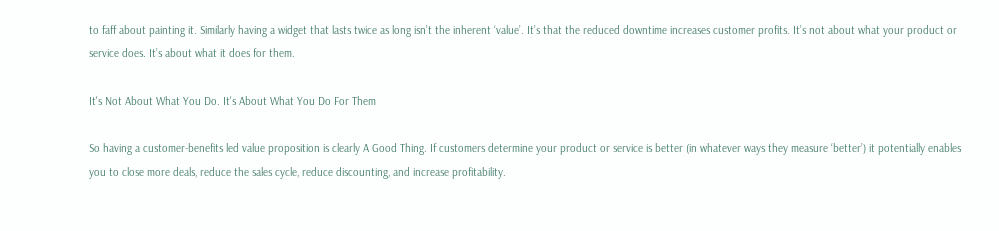to faff about painting it. Similarly having a widget that lasts twice as long isn’t the inherent ‘value’. It’s that the reduced downtime increases customer profits. It’s not about what your product or service does. It’s about what it does for them.

It's Not About What You Do. It's About What You Do For Them

So having a customer-benefits led value proposition is clearly A Good Thing. If customers determine your product or service is better (in whatever ways they measure ‘better’) it potentially enables you to close more deals, reduce the sales cycle, reduce discounting, and increase profitability.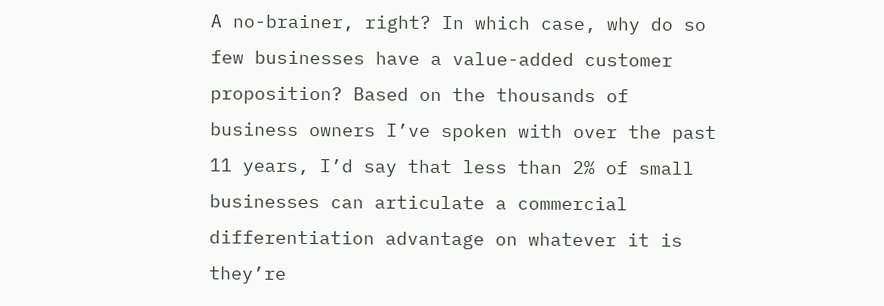A no-brainer, right? In which case, why do so few businesses have a value-added customer proposition? Based on the thousands of business owners I’ve spoken with over the past 11 years, I’d say that less than 2% of small businesses can articulate a commercial differentiation advantage on whatever it is they’re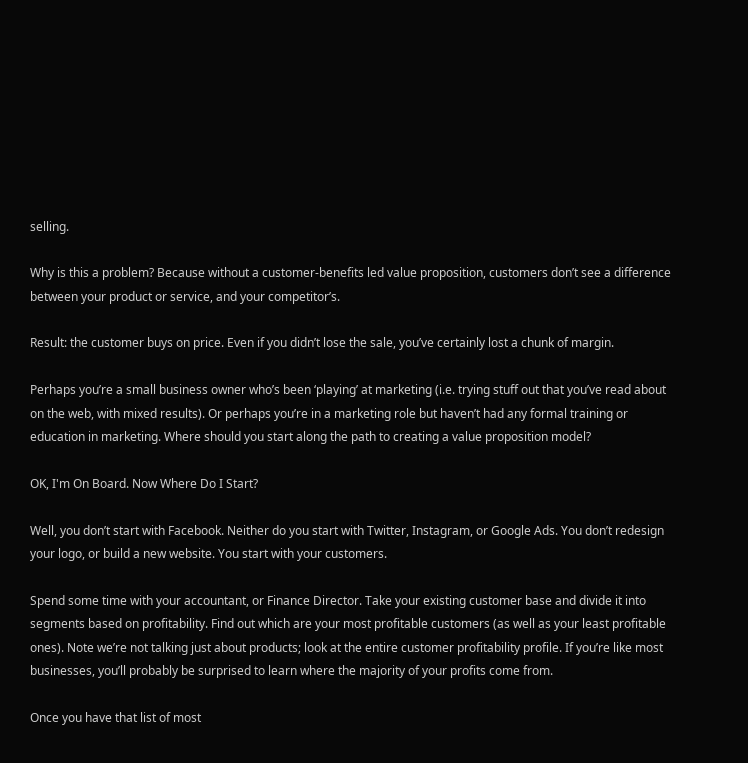selling.

Why is this a problem? Because without a customer-benefits led value proposition, customers don’t see a difference between your product or service, and your competitor’s.

Result: the customer buys on price. Even if you didn’t lose the sale, you’ve certainly lost a chunk of margin.

Perhaps you’re a small business owner who’s been ‘playing’ at marketing (i.e. trying stuff out that you’ve read about on the web, with mixed results). Or perhaps you’re in a marketing role but haven’t had any formal training or education in marketing. Where should you start along the path to creating a value proposition model?

OK, I'm On Board. Now Where Do I Start?

Well, you don’t start with Facebook. Neither do you start with Twitter, Instagram, or Google Ads. You don’t redesign your logo, or build a new website. You start with your customers.

Spend some time with your accountant, or Finance Director. Take your existing customer base and divide it into segments based on profitability. Find out which are your most profitable customers (as well as your least profitable ones). Note we’re not talking just about products; look at the entire customer profitability profile. If you’re like most businesses, you’ll probably be surprised to learn where the majority of your profits come from.

Once you have that list of most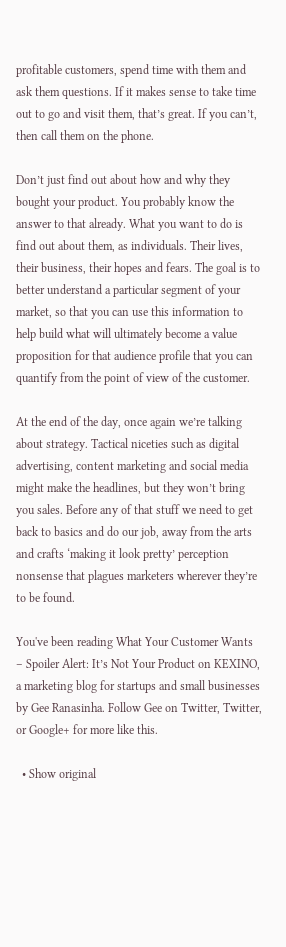profitable customers, spend time with them and ask them questions. If it makes sense to take time out to go and visit them, that’s great. If you can’t, then call them on the phone.

Don’t just find out about how and why they bought your product. You probably know the answer to that already. What you want to do is find out about them, as individuals. Their lives, their business, their hopes and fears. The goal is to better understand a particular segment of your market, so that you can use this information to help build what will ultimately become a value proposition for that audience profile that you can quantify from the point of view of the customer.

At the end of the day, once again we’re talking about strategy. Tactical niceties such as digital advertising, content marketing and social media might make the headlines, but they won’t bring you sales. Before any of that stuff we need to get back to basics and do our job, away from the arts and crafts ‘making it look pretty’ perception nonsense that plagues marketers wherever they’re to be found.

You've been reading What Your Customer Wants – Spoiler Alert: It’s Not Your Product on KEXINO, a marketing blog for startups and small businesses by Gee Ranasinha. Follow Gee on Twitter, Twitter, or Google+ for more like this.

  • Show original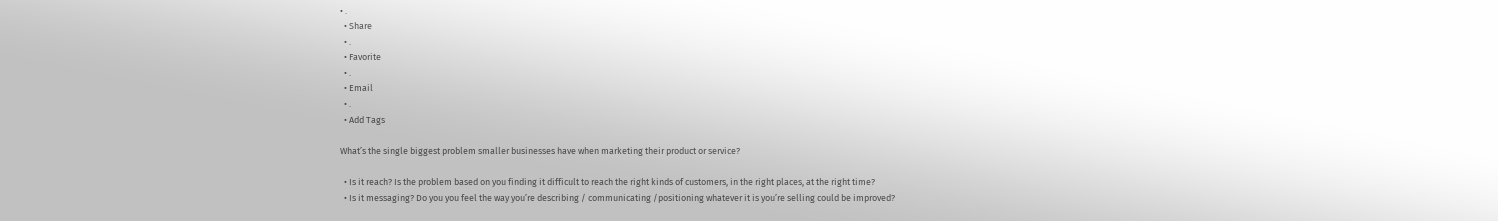• .
  • Share
  • .
  • Favorite
  • .
  • Email
  • .
  • Add Tags

What’s the single biggest problem smaller businesses have when marketing their product or service?

  • Is it reach? Is the problem based on you finding it difficult to reach the right kinds of customers, in the right places, at the right time?
  • Is it messaging? Do you you feel the way you’re describing / communicating /positioning whatever it is you’re selling could be improved?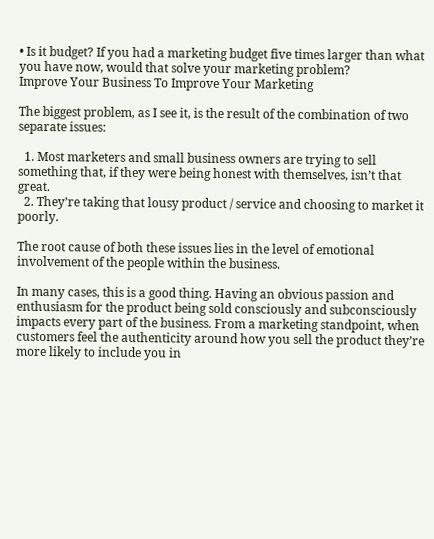• Is it budget? If you had a marketing budget five times larger than what you have now, would that solve your marketing problem?
Improve Your Business To Improve Your Marketing

The biggest problem, as I see it, is the result of the combination of two separate issues:

  1. Most marketers and small business owners are trying to sell something that, if they were being honest with themselves, isn’t that great.
  2. They’re taking that lousy product / service and choosing to market it poorly.

The root cause of both these issues lies in the level of emotional involvement of the people within the business.

In many cases, this is a good thing. Having an obvious passion and enthusiasm for the product being sold consciously and subconsciously impacts every part of the business. From a marketing standpoint, when customers feel the authenticity around how you sell the product they’re more likely to include you in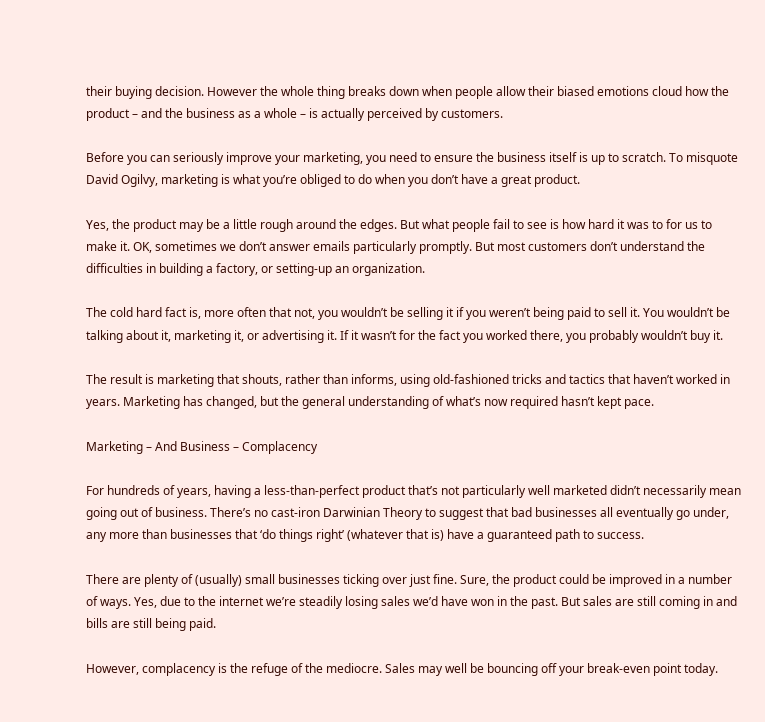their buying decision. However the whole thing breaks down when people allow their biased emotions cloud how the product – and the business as a whole – is actually perceived by customers.

Before you can seriously improve your marketing, you need to ensure the business itself is up to scratch. To misquote David Ogilvy, marketing is what you’re obliged to do when you don’t have a great product.

Yes, the product may be a little rough around the edges. But what people fail to see is how hard it was to for us to make it. OK, sometimes we don’t answer emails particularly promptly. But most customers don’t understand the difficulties in building a factory, or setting-up an organization.

The cold hard fact is, more often that not, you wouldn’t be selling it if you weren’t being paid to sell it. You wouldn’t be talking about it, marketing it, or advertising it. If it wasn’t for the fact you worked there, you probably wouldn’t buy it.

The result is marketing that shouts, rather than informs, using old-fashioned tricks and tactics that haven’t worked in years. Marketing has changed, but the general understanding of what’s now required hasn’t kept pace.

Marketing – And Business – Complacency

For hundreds of years, having a less-than-perfect product that’s not particularly well marketed didn’t necessarily mean going out of business. There’s no cast-iron Darwinian Theory to suggest that bad businesses all eventually go under, any more than businesses that ‘do things right’ (whatever that is) have a guaranteed path to success.

There are plenty of (usually) small businesses ticking over just fine. Sure, the product could be improved in a number of ways. Yes, due to the internet we’re steadily losing sales we’d have won in the past. But sales are still coming in and bills are still being paid.

However, complacency is the refuge of the mediocre. Sales may well be bouncing off your break-even point today.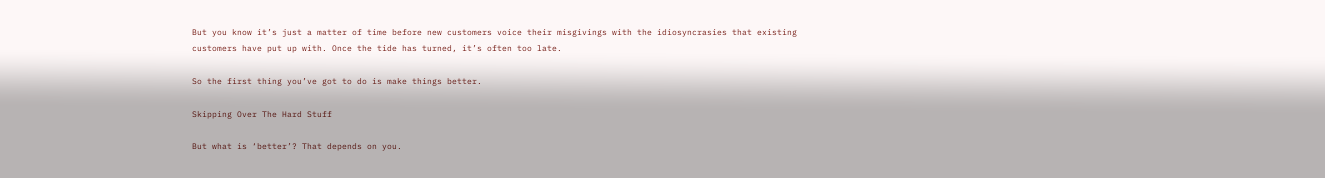But you know it’s just a matter of time before new customers voice their misgivings with the idiosyncrasies that existing customers have put up with. Once the tide has turned, it’s often too late.

So the first thing you’ve got to do is make things better.

Skipping Over The Hard Stuff

But what is ‘better’? That depends on you.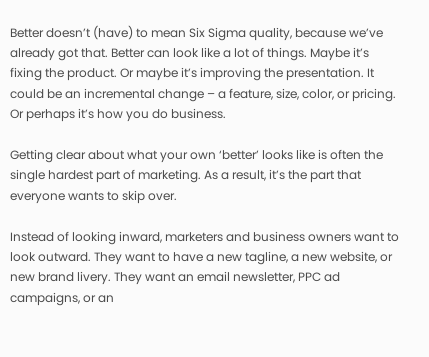Better doesn’t (have) to mean Six Sigma quality, because we’ve already got that. Better can look like a lot of things. Maybe it’s fixing the product. Or maybe it’s improving the presentation. It could be an incremental change – a feature, size, color, or pricing. Or perhaps it’s how you do business.

Getting clear about what your own ‘better’ looks like is often the single hardest part of marketing. As a result, it’s the part that everyone wants to skip over.

Instead of looking inward, marketers and business owners want to look outward. They want to have a new tagline, a new website, or new brand livery. They want an email newsletter, PPC ad campaigns, or an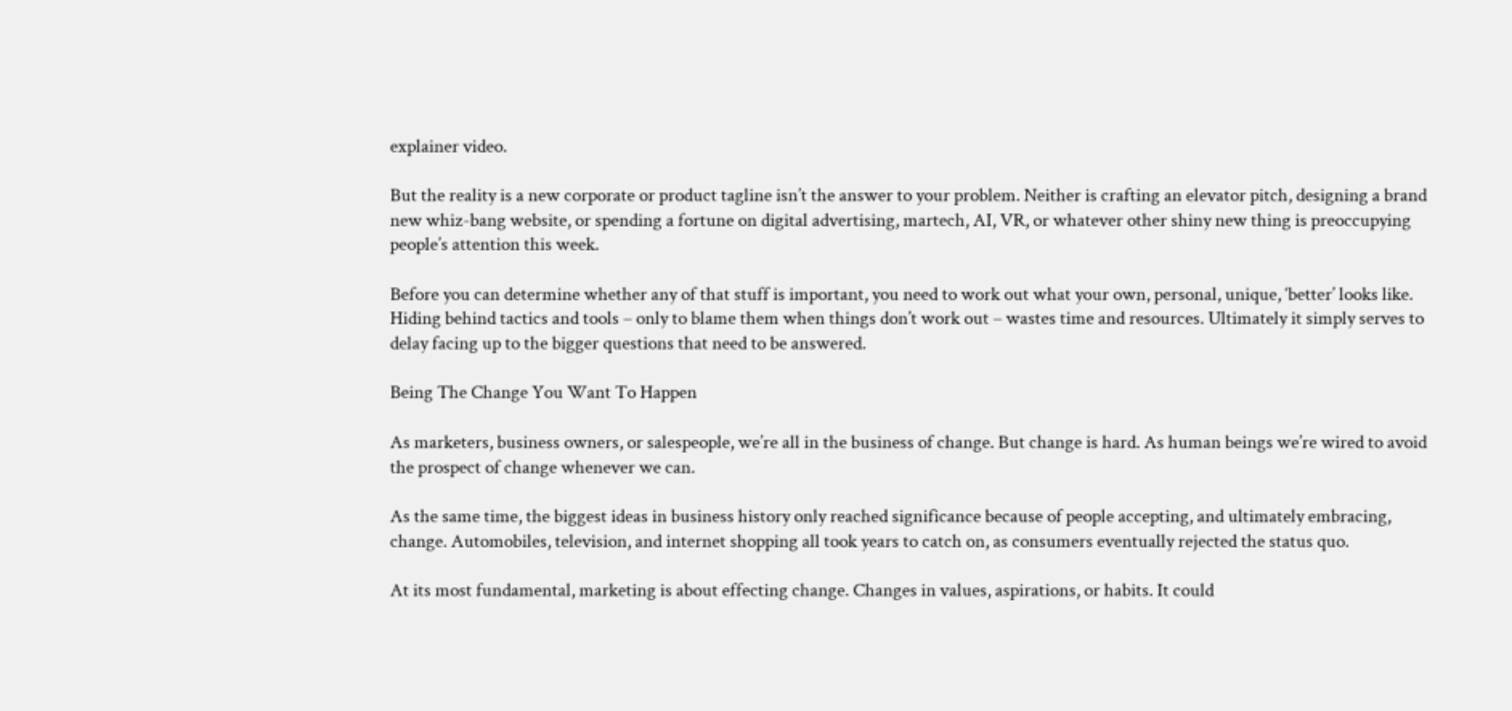explainer video.

But the reality is a new corporate or product tagline isn’t the answer to your problem. Neither is crafting an elevator pitch, designing a brand new whiz-bang website, or spending a fortune on digital advertising, martech, AI, VR, or whatever other shiny new thing is preoccupying people’s attention this week.

Before you can determine whether any of that stuff is important, you need to work out what your own, personal, unique, ‘better’ looks like. Hiding behind tactics and tools – only to blame them when things don’t work out – wastes time and resources. Ultimately it simply serves to delay facing up to the bigger questions that need to be answered.

Being The Change You Want To Happen

As marketers, business owners, or salespeople, we’re all in the business of change. But change is hard. As human beings we’re wired to avoid the prospect of change whenever we can.

As the same time, the biggest ideas in business history only reached significance because of people accepting, and ultimately embracing, change. Automobiles, television, and internet shopping all took years to catch on, as consumers eventually rejected the status quo.

At its most fundamental, marketing is about effecting change. Changes in values, aspirations, or habits. It could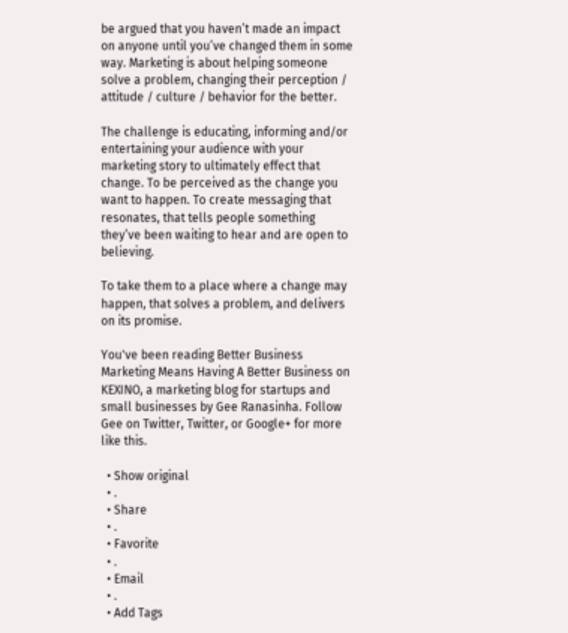be argued that you haven’t made an impact on anyone until you’ve changed them in some way. Marketing is about helping someone solve a problem, changing their perception / attitude / culture / behavior for the better.

The challenge is educating, informing and/or entertaining your audience with your marketing story to ultimately effect that change. To be perceived as the change you want to happen. To create messaging that resonates, that tells people something they’ve been waiting to hear and are open to believing.

To take them to a place where a change may happen, that solves a problem, and delivers on its promise.

You've been reading Better Business Marketing Means Having A Better Business on KEXINO, a marketing blog for startups and small businesses by Gee Ranasinha. Follow Gee on Twitter, Twitter, or Google+ for more like this.

  • Show original
  • .
  • Share
  • .
  • Favorite
  • .
  • Email
  • .
  • Add Tags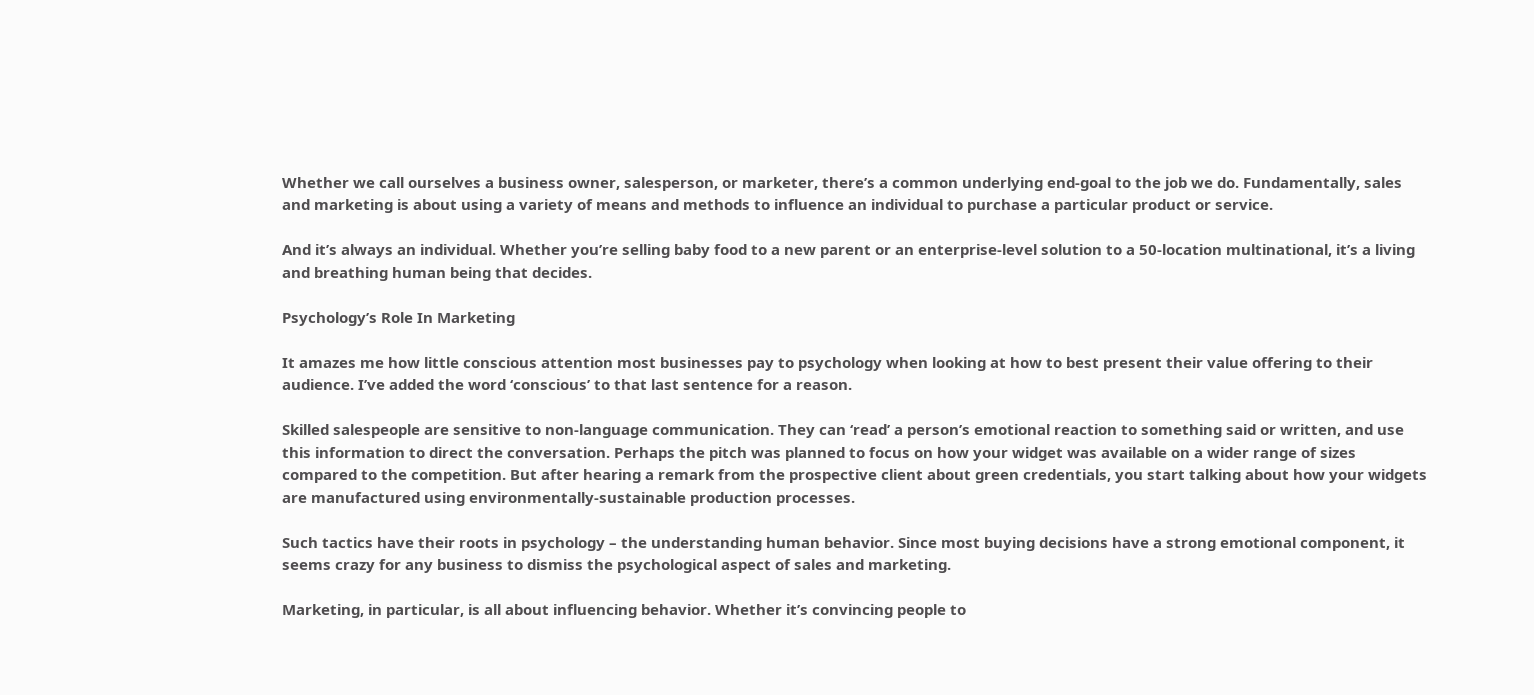Whether we call ourselves a business owner, salesperson, or marketer, there’s a common underlying end-goal to the job we do. Fundamentally, sales and marketing is about using a variety of means and methods to influence an individual to purchase a particular product or service.

And it’s always an individual. Whether you’re selling baby food to a new parent or an enterprise-level solution to a 50-location multinational, it’s a living and breathing human being that decides.

Psychology’s Role In Marketing

It amazes me how little conscious attention most businesses pay to psychology when looking at how to best present their value offering to their audience. I’ve added the word ‘conscious’ to that last sentence for a reason.

Skilled salespeople are sensitive to non-language communication. They can ‘read’ a person’s emotional reaction to something said or written, and use this information to direct the conversation. Perhaps the pitch was planned to focus on how your widget was available on a wider range of sizes compared to the competition. But after hearing a remark from the prospective client about green credentials, you start talking about how your widgets are manufactured using environmentally-sustainable production processes.

Such tactics have their roots in psychology – the understanding human behavior. Since most buying decisions have a strong emotional component, it seems crazy for any business to dismiss the psychological aspect of sales and marketing.

Marketing, in particular, is all about influencing behavior. Whether it’s convincing people to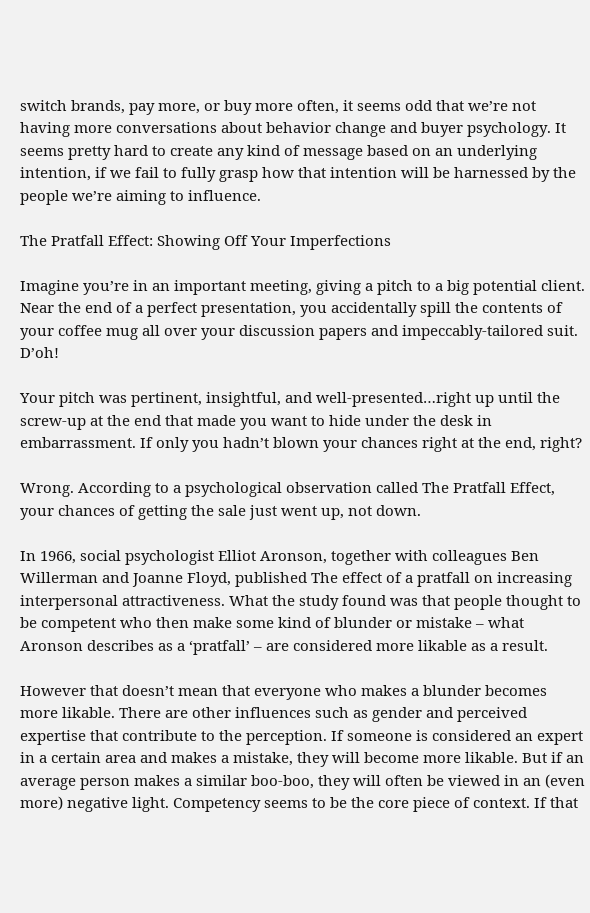switch brands, pay more, or buy more often, it seems odd that we’re not having more conversations about behavior change and buyer psychology. It seems pretty hard to create any kind of message based on an underlying intention, if we fail to fully grasp how that intention will be harnessed by the people we’re aiming to influence.

The Pratfall Effect: Showing Off Your Imperfections

Imagine you’re in an important meeting, giving a pitch to a big potential client. Near the end of a perfect presentation, you accidentally spill the contents of your coffee mug all over your discussion papers and impeccably-tailored suit. D’oh!

Your pitch was pertinent, insightful, and well-presented…right up until the screw-up at the end that made you want to hide under the desk in embarrassment. If only you hadn’t blown your chances right at the end, right?

Wrong. According to a psychological observation called The Pratfall Effect, your chances of getting the sale just went up, not down.

In 1966, social psychologist Elliot Aronson, together with colleagues Ben Willerman and Joanne Floyd, published The effect of a pratfall on increasing interpersonal attractiveness. What the study found was that people thought to be competent who then make some kind of blunder or mistake – what Aronson describes as a ‘pratfall’ – are considered more likable as a result.

However that doesn’t mean that everyone who makes a blunder becomes more likable. There are other influences such as gender and perceived expertise that contribute to the perception. If someone is considered an expert in a certain area and makes a mistake, they will become more likable. But if an average person makes a similar boo-boo, they will often be viewed in an (even more) negative light. Competency seems to be the core piece of context. If that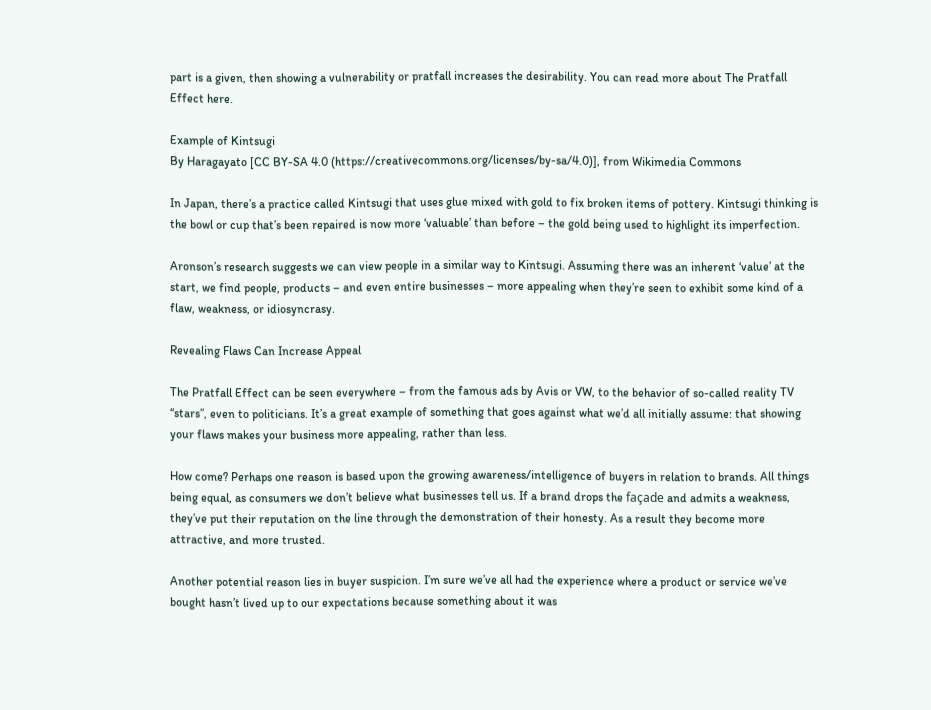part is a given, then showing a vulnerability or pratfall increases the desirability. You can read more about The Pratfall Effect here.

Example of Kintsugi
By Haragayato [CC BY-SA 4.0 (https://creativecommons.org/licenses/by-sa/4.0)], from Wikimedia Commons

In Japan, there’s a practice called Kintsugi that uses glue mixed with gold to fix broken items of pottery. Kintsugi thinking is the bowl or cup that’s been repaired is now more ‘valuable’ than before – the gold being used to highlight its imperfection.

Aronson’s research suggests we can view people in a similar way to Kintsugi. Assuming there was an inherent ‘value’ at the start, we find people, products – and even entire businesses – more appealing when they’re seen to exhibit some kind of a flaw, weakness, or idiosyncrasy.

Revealing Flaws Can Increase Appeal

The Pratfall Effect can be seen everywhere – from the famous ads by Avis or VW, to the behavior of so-called reality TV “stars”, even to politicians. It’s a great example of something that goes against what we’d all initially assume: that showing your flaws makes your business more appealing, rather than less.

How come? Perhaps one reason is based upon the growing awareness/intelligence of buyers in relation to brands. All things being equal, as consumers we don’t believe what businesses tell us. If a brand drops the façade and admits a weakness, they’ve put their reputation on the line through the demonstration of their honesty. As a result they become more attractive, and more trusted.

Another potential reason lies in buyer suspicion. I’m sure we’ve all had the experience where a product or service we’ve bought hasn’t lived up to our expectations because something about it was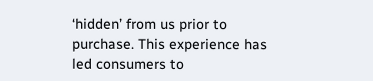‘hidden’ from us prior to purchase. This experience has led consumers to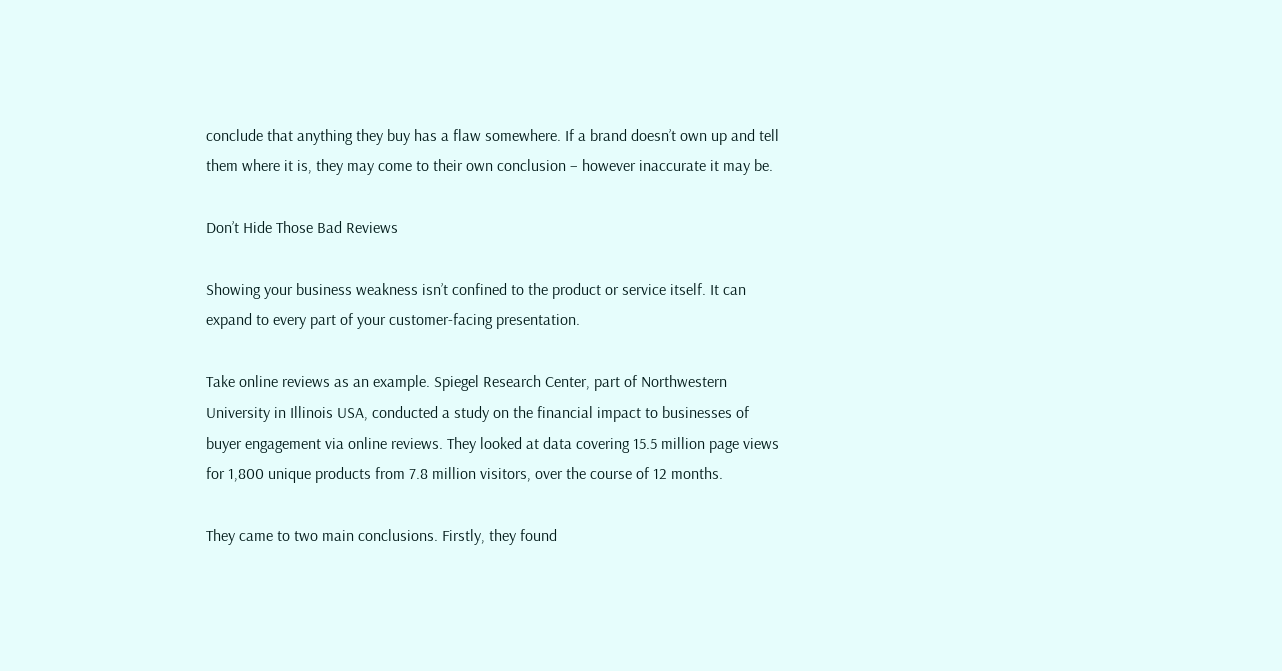conclude that anything they buy has a flaw somewhere. If a brand doesn’t own up and tell them where it is, they may come to their own conclusion – however inaccurate it may be.

Don’t Hide Those Bad Reviews

Showing your business weakness isn’t confined to the product or service itself. It can expand to every part of your customer-facing presentation.

Take online reviews as an example. Spiegel Research Center, part of Northwestern University in Illinois USA, conducted a study on the financial impact to businesses of buyer engagement via online reviews. They looked at data covering 15.5 million page views for 1,800 unique products from 7.8 million visitors, over the course of 12 months.

They came to two main conclusions. Firstly, they found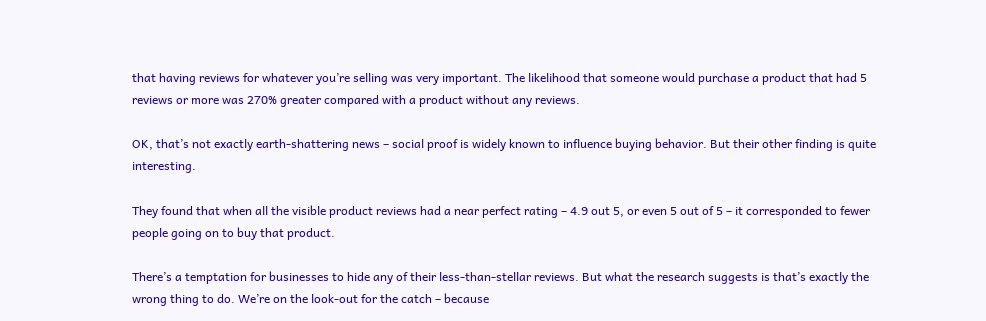that having reviews for whatever you’re selling was very important. The likelihood that someone would purchase a product that had 5 reviews or more was 270% greater compared with a product without any reviews.

OK, that’s not exactly earth-shattering news – social proof is widely known to influence buying behavior. But their other finding is quite interesting.

They found that when all the visible product reviews had a near perfect rating – 4.9 out 5, or even 5 out of 5 – it corresponded to fewer people going on to buy that product.

There’s a temptation for businesses to hide any of their less-than-stellar reviews. But what the research suggests is that’s exactly the wrong thing to do. We’re on the look-out for the catch – because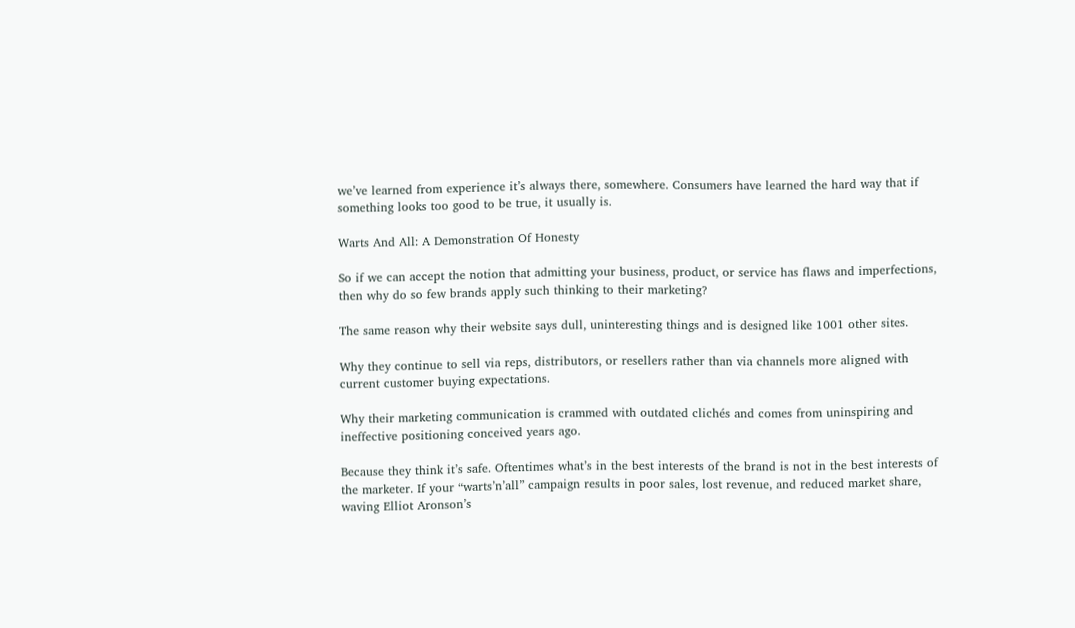we’ve learned from experience it’s always there, somewhere. Consumers have learned the hard way that if something looks too good to be true, it usually is.

Warts And All: A Demonstration Of Honesty

So if we can accept the notion that admitting your business, product, or service has flaws and imperfections, then why do so few brands apply such thinking to their marketing?

The same reason why their website says dull, uninteresting things and is designed like 1001 other sites.

Why they continue to sell via reps, distributors, or resellers rather than via channels more aligned with current customer buying expectations.

Why their marketing communication is crammed with outdated clichés and comes from uninspiring and ineffective positioning conceived years ago.

Because they think it’s safe. Oftentimes what’s in the best interests of the brand is not in the best interests of the marketer. If your “warts’n’all” campaign results in poor sales, lost revenue, and reduced market share, waving Elliot Aronson’s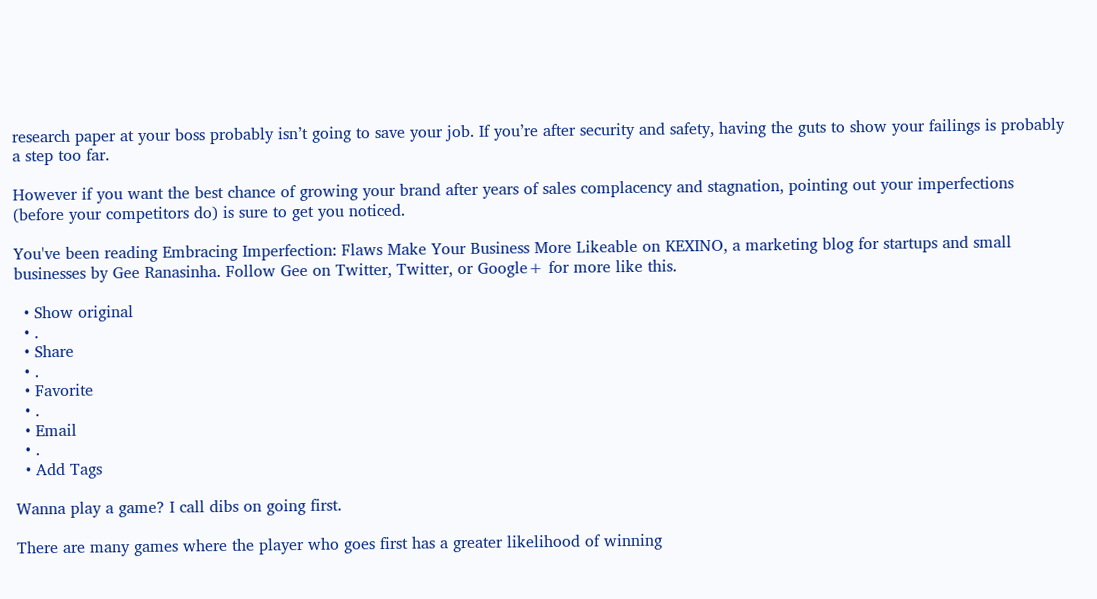research paper at your boss probably isn’t going to save your job. If you’re after security and safety, having the guts to show your failings is probably a step too far.

However if you want the best chance of growing your brand after years of sales complacency and stagnation, pointing out your imperfections (before your competitors do) is sure to get you noticed.

You've been reading Embracing Imperfection: Flaws Make Your Business More Likeable on KEXINO, a marketing blog for startups and small businesses by Gee Ranasinha. Follow Gee on Twitter, Twitter, or Google+ for more like this.

  • Show original
  • .
  • Share
  • .
  • Favorite
  • .
  • Email
  • .
  • Add Tags

Wanna play a game? I call dibs on going first.

There are many games where the player who goes first has a greater likelihood of winning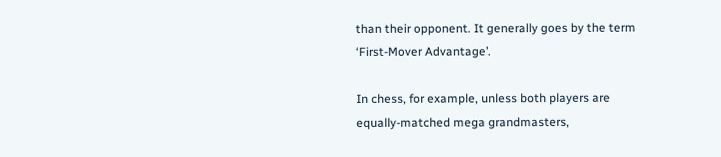than their opponent. It generally goes by the term ‘First-Mover Advantage’.

In chess, for example, unless both players are equally-matched mega grandmasters,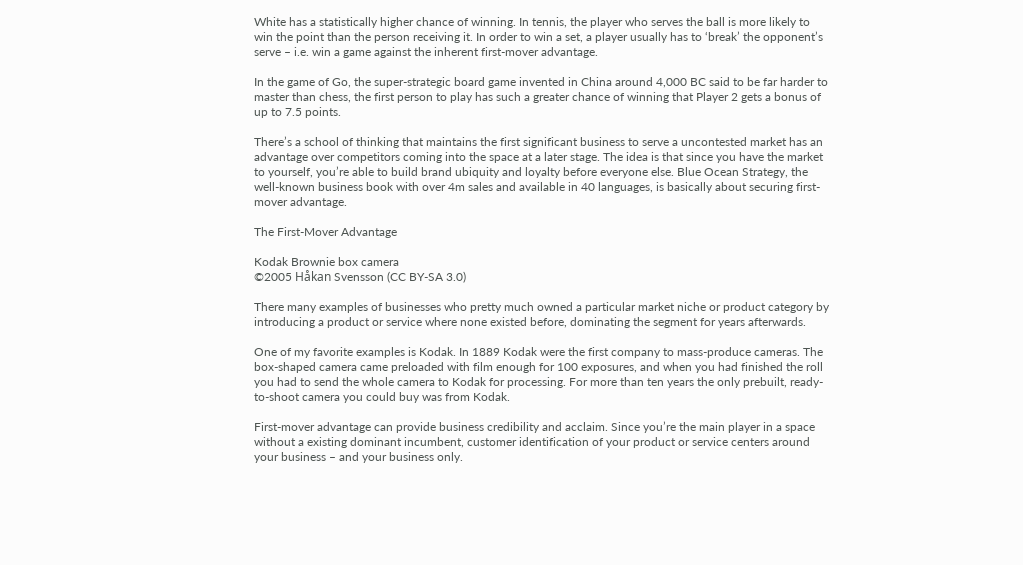White has a statistically higher chance of winning. In tennis, the player who serves the ball is more likely to win the point than the person receiving it. In order to win a set, a player usually has to ‘break’ the opponent’s serve – i.e. win a game against the inherent first-mover advantage.

In the game of Go, the super-strategic board game invented in China around 4,000 BC said to be far harder to master than chess, the first person to play has such a greater chance of winning that Player 2 gets a bonus of up to 7.5 points.

There’s a school of thinking that maintains the first significant business to serve a uncontested market has an advantage over competitors coming into the space at a later stage. The idea is that since you have the market to yourself, you’re able to build brand ubiquity and loyalty before everyone else. Blue Ocean Strategy, the well-known business book with over 4m sales and available in 40 languages, is basically about securing first-mover advantage.

The First-Mover Advantage

Kodak Brownie box camera
©2005 Håkan Svensson (CC BY-SA 3.0)

There many examples of businesses who pretty much owned a particular market niche or product category by introducing a product or service where none existed before, dominating the segment for years afterwards.

One of my favorite examples is Kodak. In 1889 Kodak were the first company to mass-produce cameras. The box-shaped camera came preloaded with film enough for 100 exposures, and when you had finished the roll you had to send the whole camera to Kodak for processing. For more than ten years the only prebuilt, ready-to-shoot camera you could buy was from Kodak.

First-mover advantage can provide business credibility and acclaim. Since you’re the main player in a space without a existing dominant incumbent, customer identification of your product or service centers around your business – and your business only.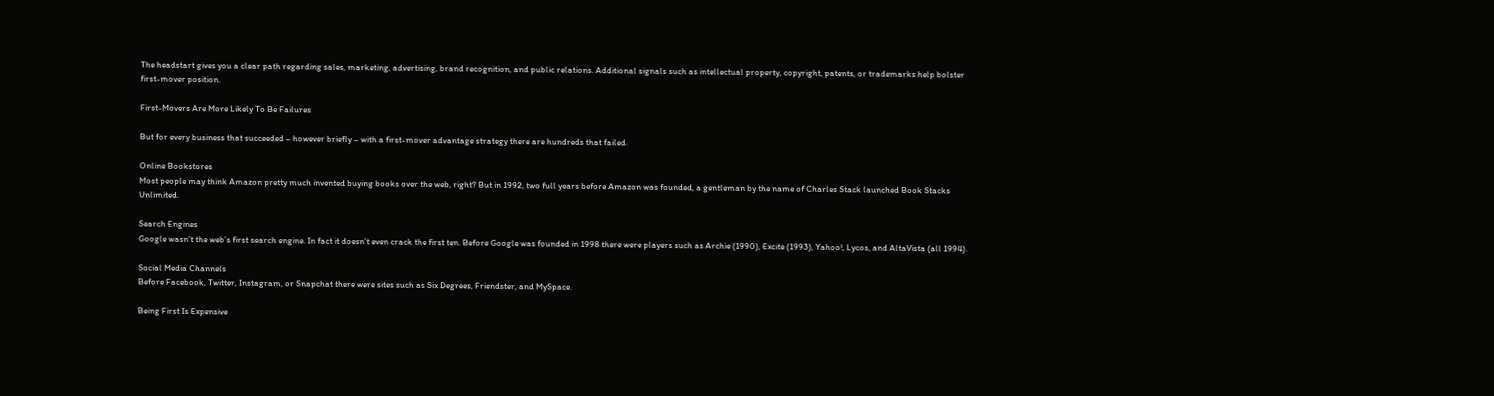The headstart gives you a clear path regarding sales, marketing, advertising, brand recognition, and public relations. Additional signals such as intellectual property, copyright, patents, or trademarks help bolster first-mover position.

First-Movers Are More Likely To Be Failures

But for every business that succeeded – however briefly – with a first-mover advantage strategy there are hundreds that failed.

Online Bookstores
Most people may think Amazon pretty much invented buying books over the web, right? But in 1992, two full years before Amazon was founded, a gentleman by the name of Charles Stack launched Book Stacks Unlimited.

Search Engines
Google wasn’t the web’s first search engine. In fact it doesn’t even crack the first ten. Before Google was founded in 1998 there were players such as Archie (1990), Excite (1993), Yahoo!, Lycos, and AltaVista (all 1994).

Social Media Channels
Before Facebook, Twitter, Instagram, or Snapchat there were sites such as Six Degrees, Friendster, and MySpace.

Being First Is Expensive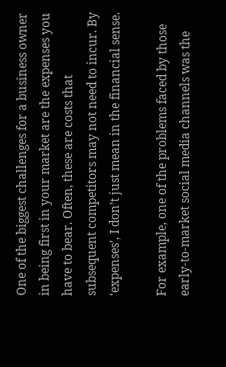One of the biggest challenges for a business owner in being first in your market are the expenses you have to bear. Often, these are costs that subsequent competitors may not need to incur. By ‘expenses’, I don’t just mean in the financial sense.

For example, one of the problems faced by those early-to-market social media channels was the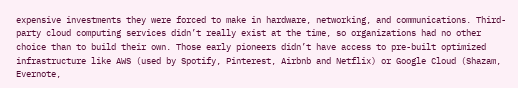expensive investments they were forced to make in hardware, networking, and communications. Third-party cloud computing services didn’t really exist at the time, so organizations had no other choice than to build their own. Those early pioneers didn’t have access to pre-built optimized infrastructure like AWS (used by Spotify, Pinterest, Airbnb and Netflix) or Google Cloud (Shazam, Evernote,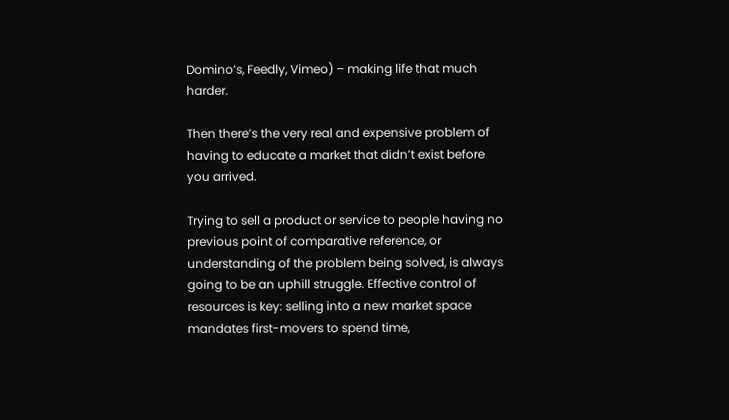Domino’s, Feedly, Vimeo) – making life that much harder.

Then there’s the very real and expensive problem of having to educate a market that didn’t exist before you arrived.

Trying to sell a product or service to people having no previous point of comparative reference, or understanding of the problem being solved, is always going to be an uphill struggle. Effective control of resources is key: selling into a new market space mandates first-movers to spend time,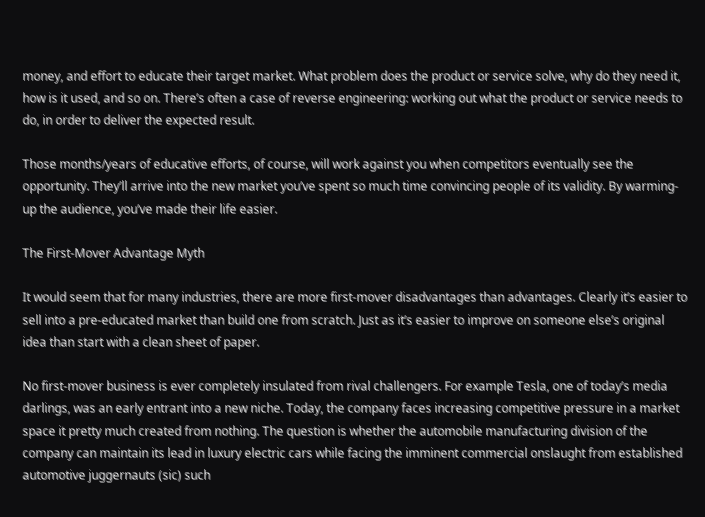money, and effort to educate their target market. What problem does the product or service solve, why do they need it, how is it used, and so on. There’s often a case of reverse engineering: working out what the product or service needs to do, in order to deliver the expected result.

Those months/years of educative efforts, of course, will work against you when competitors eventually see the opportunity. They’ll arrive into the new market you’ve spent so much time convincing people of its validity. By warming-up the audience, you’ve made their life easier.

The First-Mover Advantage Myth

It would seem that for many industries, there are more first-mover disadvantages than advantages. Clearly it’s easier to sell into a pre-educated market than build one from scratch. Just as it’s easier to improve on someone else’s original idea than start with a clean sheet of paper.

No first-mover business is ever completely insulated from rival challengers. For example Tesla, one of today’s media darlings, was an early entrant into a new niche. Today, the company faces increasing competitive pressure in a market space it pretty much created from nothing. The question is whether the automobile manufacturing division of the company can maintain its lead in luxury electric cars while facing the imminent commercial onslaught from established automotive juggernauts (sic) such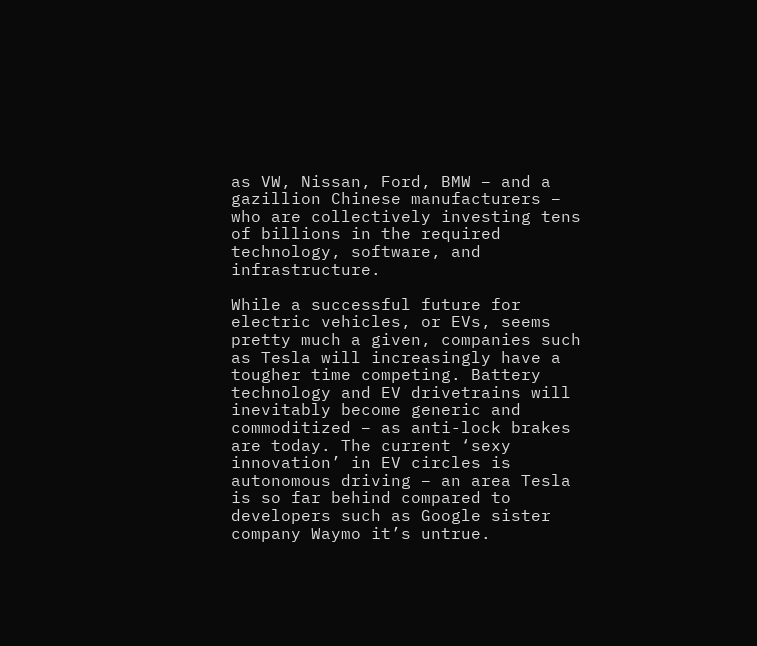as VW, Nissan, Ford, BMW – and a gazillion Chinese manufacturers – who are collectively investing tens of billions in the required technology, software, and infrastructure.

While a successful future for electric vehicles, or EVs, seems pretty much a given, companies such as Tesla will increasingly have a tougher time competing. Battery technology and EV drivetrains will inevitably become generic and commoditized – as anti-lock brakes are today. The current ‘sexy innovation’ in EV circles is autonomous driving – an area Tesla is so far behind compared to developers such as Google sister company Waymo it’s untrue.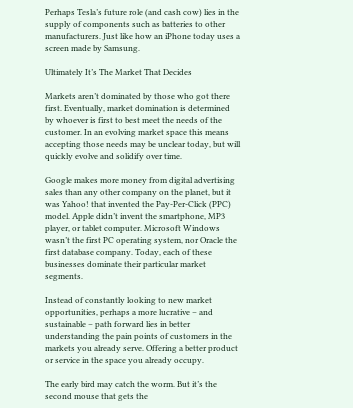Perhaps Tesla’s future role (and cash cow) lies in the supply of components such as batteries to other manufacturers. Just like how an iPhone today uses a screen made by Samsung.

Ultimately It’s The Market That Decides

Markets aren’t dominated by those who got there first. Eventually, market domination is determined by whoever is first to best meet the needs of the customer. In an evolving market space this means accepting those needs may be unclear today, but will quickly evolve and solidify over time.

Google makes more money from digital advertising sales than any other company on the planet, but it was Yahoo! that invented the Pay-Per-Click (PPC) model. Apple didn’t invent the smartphone, MP3 player, or tablet computer. Microsoft Windows wasn’t the first PC operating system, nor Oracle the first database company. Today, each of these businesses dominate their particular market segments.

Instead of constantly looking to new market opportunities, perhaps a more lucrative – and sustainable – path forward lies in better understanding the pain points of customers in the markets you already serve. Offering a better product or service in the space you already occupy.

The early bird may catch the worm. But it’s the second mouse that gets the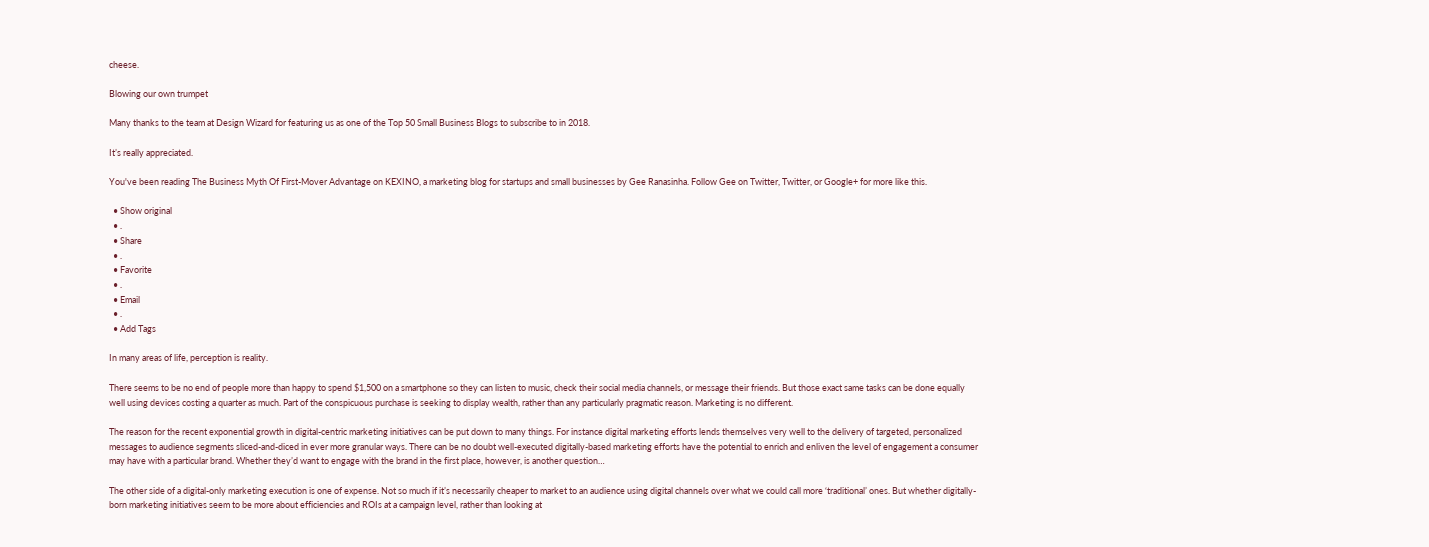cheese.

Blowing our own trumpet

Many thanks to the team at Design Wizard for featuring us as one of the Top 50 Small Business Blogs to subscribe to in 2018.

It’s really appreciated.

You've been reading The Business Myth Of First-Mover Advantage on KEXINO, a marketing blog for startups and small businesses by Gee Ranasinha. Follow Gee on Twitter, Twitter, or Google+ for more like this.

  • Show original
  • .
  • Share
  • .
  • Favorite
  • .
  • Email
  • .
  • Add Tags

In many areas of life, perception is reality.

There seems to be no end of people more than happy to spend $1,500 on a smartphone so they can listen to music, check their social media channels, or message their friends. But those exact same tasks can be done equally well using devices costing a quarter as much. Part of the conspicuous purchase is seeking to display wealth, rather than any particularly pragmatic reason. Marketing is no different.

The reason for the recent exponential growth in digital-centric marketing initiatives can be put down to many things. For instance digital marketing efforts lends themselves very well to the delivery of targeted, personalized messages to audience segments sliced-and-diced in ever more granular ways. There can be no doubt well-executed digitally-based marketing efforts have the potential to enrich and enliven the level of engagement a consumer may have with a particular brand. Whether they’d want to engage with the brand in the first place, however, is another question…

The other side of a digital-only marketing execution is one of expense. Not so much if it’s necessarily cheaper to market to an audience using digital channels over what we could call more ‘traditional’ ones. But whether digitally-born marketing initiatives seem to be more about efficiencies and ROIs at a campaign level, rather than looking at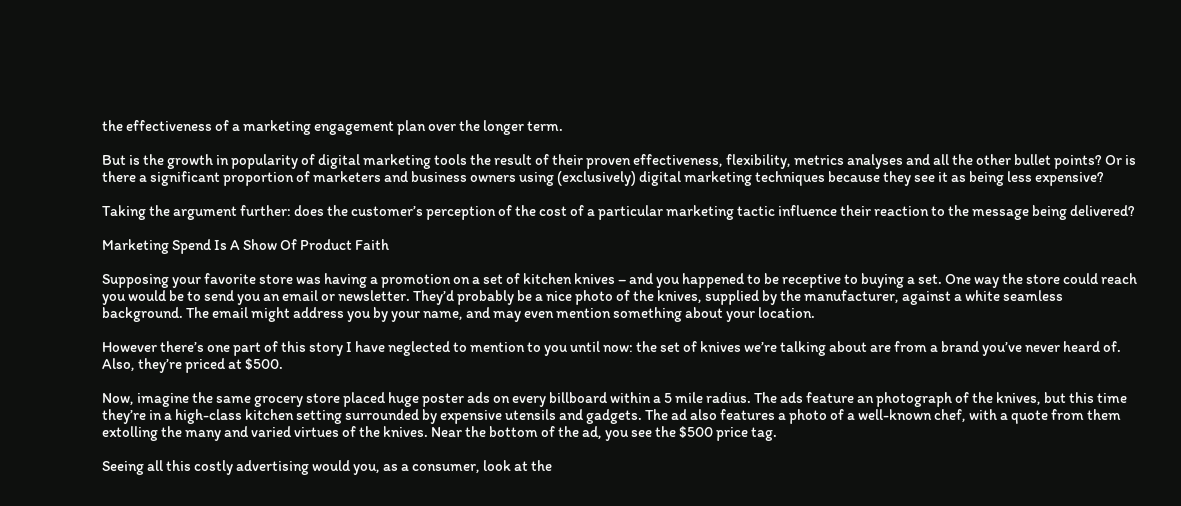the effectiveness of a marketing engagement plan over the longer term.

But is the growth in popularity of digital marketing tools the result of their proven effectiveness, flexibility, metrics analyses and all the other bullet points? Or is there a significant proportion of marketers and business owners using (exclusively) digital marketing techniques because they see it as being less expensive?

Taking the argument further: does the customer’s perception of the cost of a particular marketing tactic influence their reaction to the message being delivered?

Marketing Spend Is A Show Of Product Faith

Supposing your favorite store was having a promotion on a set of kitchen knives – and you happened to be receptive to buying a set. One way the store could reach you would be to send you an email or newsletter. They’d probably be a nice photo of the knives, supplied by the manufacturer, against a white seamless background. The email might address you by your name, and may even mention something about your location.

However there’s one part of this story I have neglected to mention to you until now: the set of knives we’re talking about are from a brand you’ve never heard of. Also, they’re priced at $500.

Now, imagine the same grocery store placed huge poster ads on every billboard within a 5 mile radius. The ads feature an photograph of the knives, but this time they’re in a high-class kitchen setting surrounded by expensive utensils and gadgets. The ad also features a photo of a well-known chef, with a quote from them extolling the many and varied virtues of the knives. Near the bottom of the ad, you see the $500 price tag.

Seeing all this costly advertising would you, as a consumer, look at the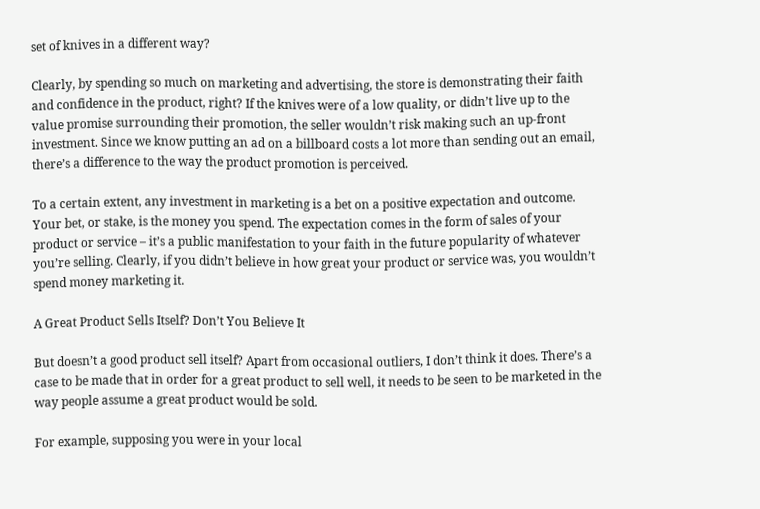set of knives in a different way?

Clearly, by spending so much on marketing and advertising, the store is demonstrating their faith and confidence in the product, right? If the knives were of a low quality, or didn’t live up to the value promise surrounding their promotion, the seller wouldn’t risk making such an up-front investment. Since we know putting an ad on a billboard costs a lot more than sending out an email, there’s a difference to the way the product promotion is perceived.

To a certain extent, any investment in marketing is a bet on a positive expectation and outcome. Your bet, or stake, is the money you spend. The expectation comes in the form of sales of your product or service – it’s a public manifestation to your faith in the future popularity of whatever you’re selling. Clearly, if you didn’t believe in how great your product or service was, you wouldn’t spend money marketing it.

A Great Product Sells Itself? Don’t You Believe It

But doesn’t a good product sell itself? Apart from occasional outliers, I don’t think it does. There’s a case to be made that in order for a great product to sell well, it needs to be seen to be marketed in the way people assume a great product would be sold.

For example, supposing you were in your local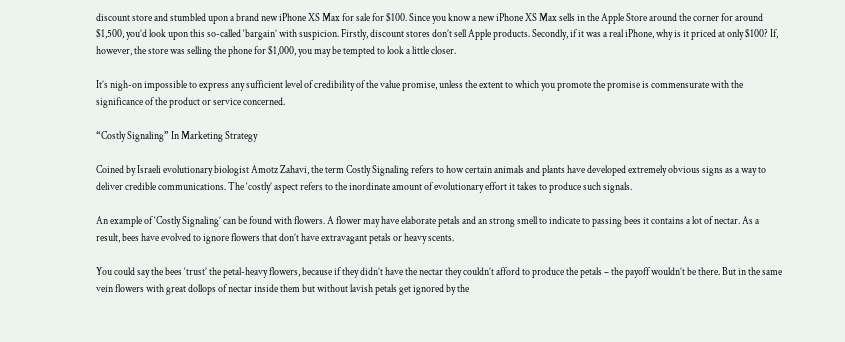discount store and stumbled upon a brand new iPhone XS Max for sale for $100. Since you know a new iPhone XS Max sells in the Apple Store around the corner for around $1,500, you’d look upon this so-called ‘bargain’ with suspicion. Firstly, discount stores don’t sell Apple products. Secondly, if it was a real iPhone, why is it priced at only $100? If, however, the store was selling the phone for $1,000, you may be tempted to look a little closer.

It’s nigh-on impossible to express any sufficient level of credibility of the value promise, unless the extent to which you promote the promise is commensurate with the significance of the product or service concerned.

“Costly Signaling” In Marketing Strategy

Coined by Israeli evolutionary biologist Amotz Zahavi, the term Costly Signaling refers to how certain animals and plants have developed extremely obvious signs as a way to deliver credible communications. The ‘costly’ aspect refers to the inordinate amount of evolutionary effort it takes to produce such signals.

An example of ‘Costly Signaling’ can be found with flowers. A flower may have elaborate petals and an strong smell to indicate to passing bees it contains a lot of nectar. As a result, bees have evolved to ignore flowers that don’t have extravagant petals or heavy scents.

You could say the bees ‘trust’ the petal-heavy flowers, because if they didn’t have the nectar they couldn’t afford to produce the petals – the payoff wouldn’t be there. But in the same vein flowers with great dollops of nectar inside them but without lavish petals get ignored by the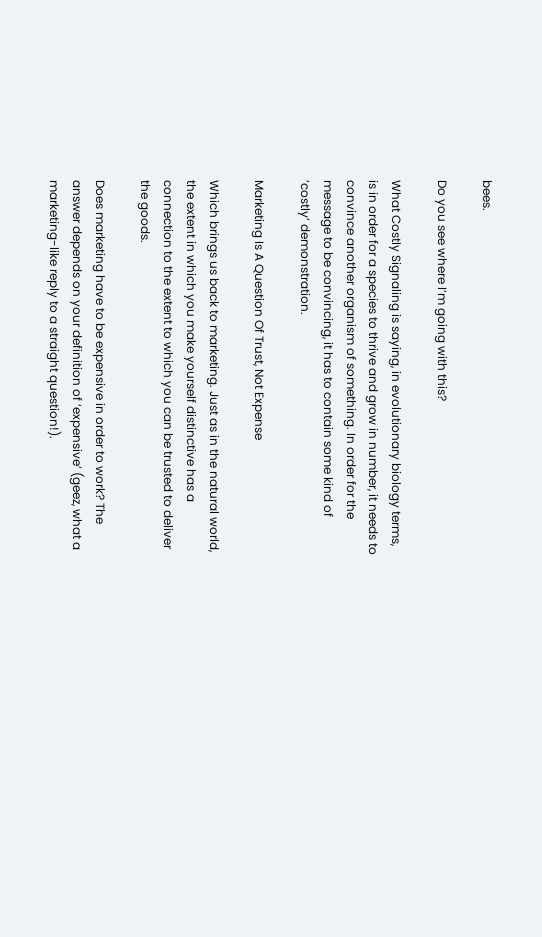bees.

Do you see where I’m going with this?

What Costly Signaling is saying, in evolutionary biology terms, is in order for a species to thrive and grow in number, it needs to convince another organism of something. In order for the message to be convincing, it has to contain some kind of ‘costly’ demonstration.

Marketing Is A Question Of Trust, Not Expense

Which brings us back to marketing. Just as in the natural world, the extent in which you make yourself distinctive has a connection to the extent to which you can be trusted to deliver the goods.

Does marketing have to be expensive in order to work? The answer depends on your definition of ‘expensive’ (geez, what a marketing-like reply to a straight question!).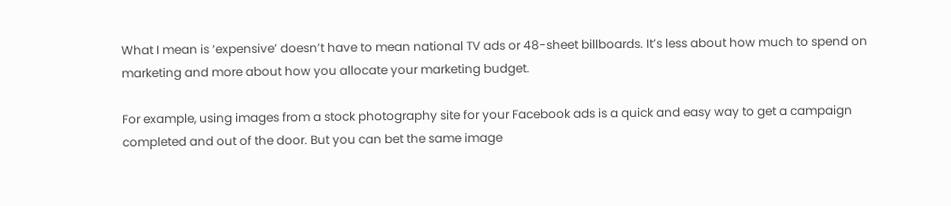What I mean is ‘expensive’ doesn’t have to mean national TV ads or 48-sheet billboards. It’s less about how much to spend on marketing and more about how you allocate your marketing budget.

For example, using images from a stock photography site for your Facebook ads is a quick and easy way to get a campaign completed and out of the door. But you can bet the same image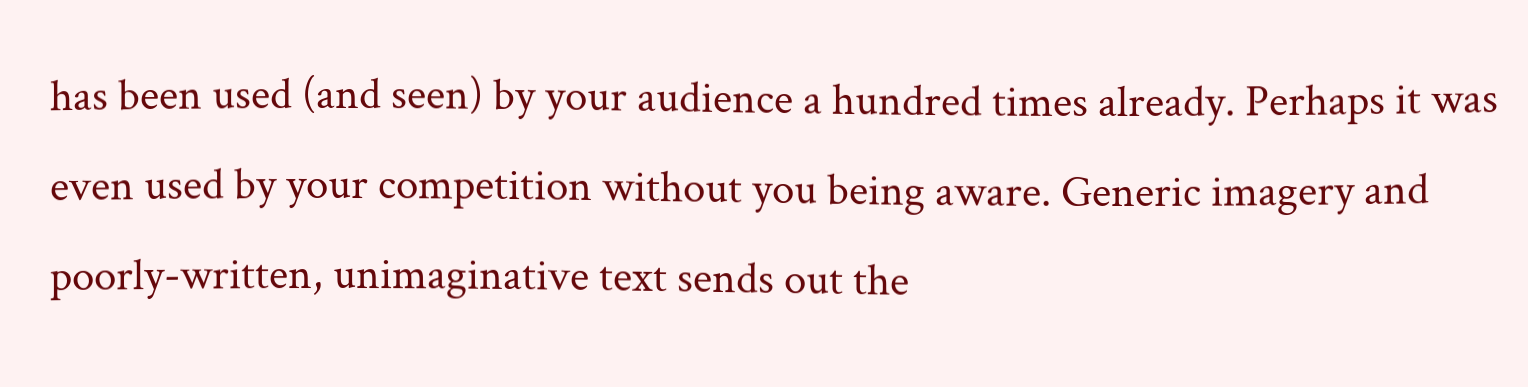has been used (and seen) by your audience a hundred times already. Perhaps it was even used by your competition without you being aware. Generic imagery and poorly-written, unimaginative text sends out the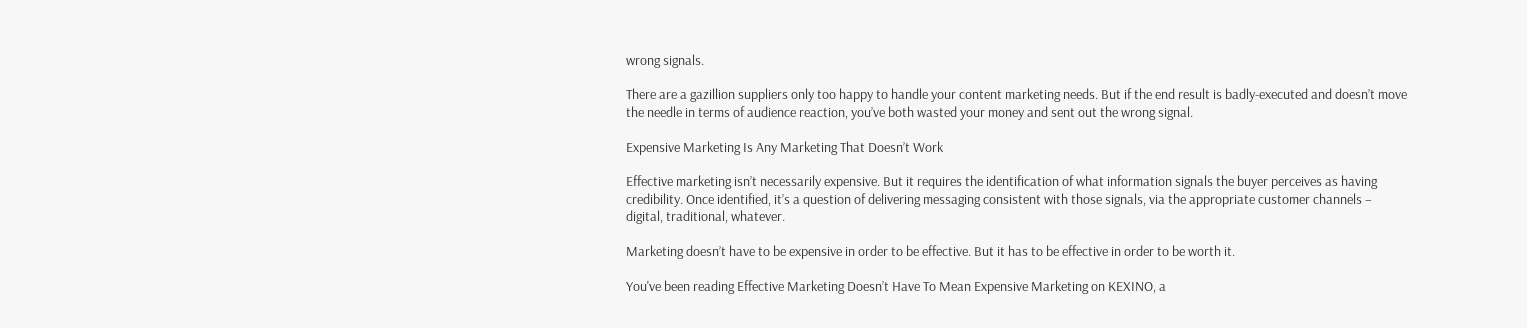wrong signals.

There are a gazillion suppliers only too happy to handle your content marketing needs. But if the end result is badly-executed and doesn’t move the needle in terms of audience reaction, you’ve both wasted your money and sent out the wrong signal.

Expensive Marketing Is Any Marketing That Doesn’t Work

Effective marketing isn’t necessarily expensive. But it requires the identification of what information signals the buyer perceives as having credibility. Once identified, it’s a question of delivering messaging consistent with those signals, via the appropriate customer channels – digital, traditional, whatever.

Marketing doesn’t have to be expensive in order to be effective. But it has to be effective in order to be worth it.

You've been reading Effective Marketing Doesn’t Have To Mean Expensive Marketing on KEXINO, a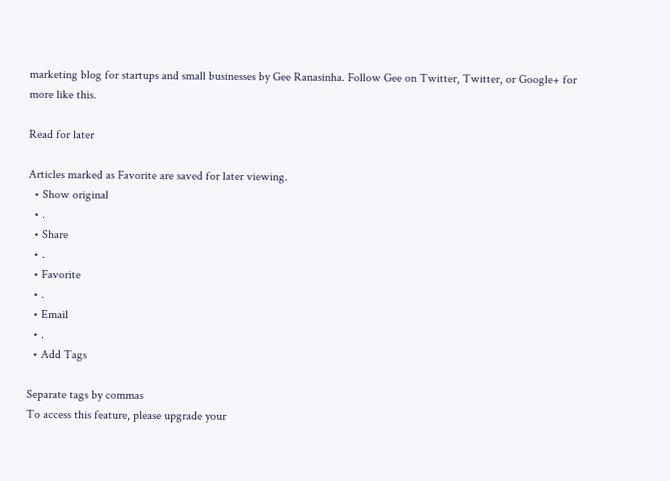marketing blog for startups and small businesses by Gee Ranasinha. Follow Gee on Twitter, Twitter, or Google+ for more like this.

Read for later

Articles marked as Favorite are saved for later viewing.
  • Show original
  • .
  • Share
  • .
  • Favorite
  • .
  • Email
  • .
  • Add Tags

Separate tags by commas
To access this feature, please upgrade your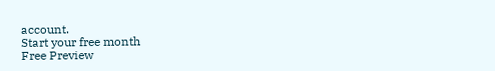account.
Start your free month
Free Preview